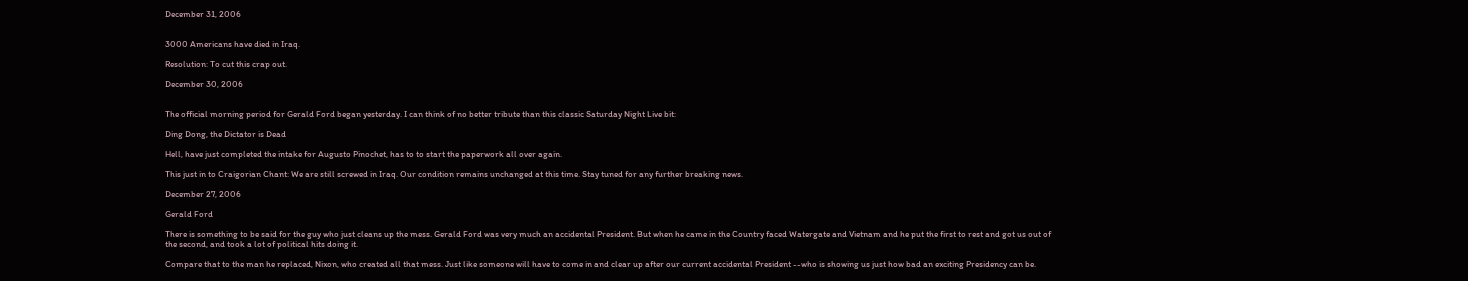December 31, 2006


3000 Americans have died in Iraq.

Resolution: To cut this crap out.

December 30, 2006


The official morning period for Gerald Ford began yesterday. I can think of no better tribute than this classic Saturday Night Live bit:

Ding Dong, the Dictator is Dead

Hell, have just completed the intake for Augusto Pinochet, has to to start the paperwork all over again.

This just in to Craigorian Chant: We are still screwed in Iraq. Our condition remains unchanged at this time. Stay tuned for any further breaking news.

December 27, 2006

Gerald Ford

There is something to be said for the guy who just cleans up the mess. Gerald Ford was very much an accidental President. But when he came in the Country faced Watergate and Vietnam and he put the first to rest and got us out of the second, and took a lot of political hits doing it.

Compare that to the man he replaced, Nixon, who created all that mess. Just like someone will have to come in and clear up after our current accidental President --who is showing us just how bad an exciting Presidency can be.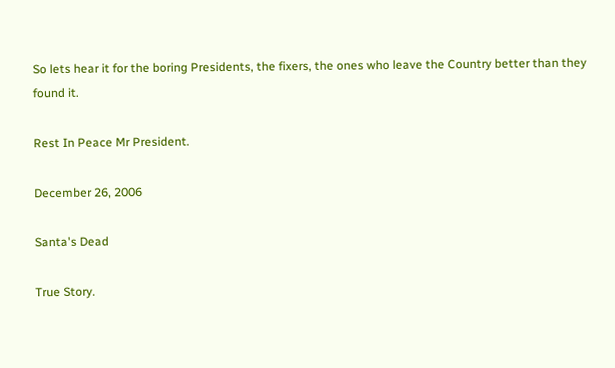So lets hear it for the boring Presidents, the fixers, the ones who leave the Country better than they found it.

Rest In Peace Mr President.

December 26, 2006

Santa's Dead

True Story.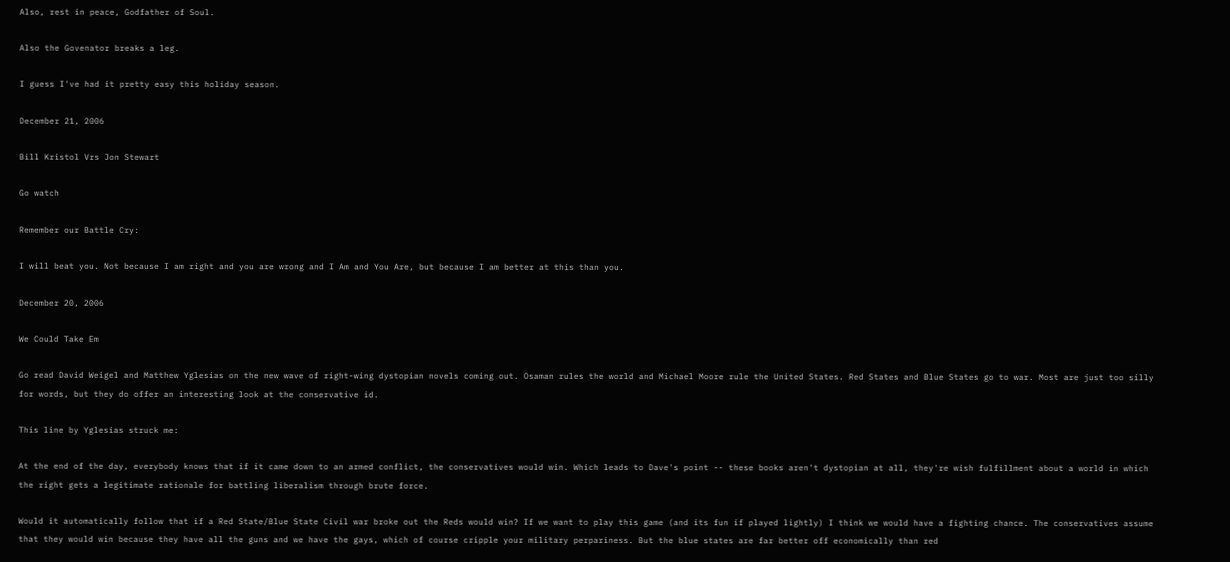Also, rest in peace, Godfather of Soul.

Also the Govenator breaks a leg.

I guess I've had it pretty easy this holiday season.

December 21, 2006

Bill Kristol Vrs Jon Stewart

Go watch

Remember our Battle Cry:

I will beat you. Not because I am right and you are wrong and I Am and You Are, but because I am better at this than you.

December 20, 2006

We Could Take Em

Go read David Weigel and Matthew Yglesias on the new wave of right-wing dystopian novels coming out. Osaman rules the world and Michael Moore rule the United States. Red States and Blue States go to war. Most are just too silly for words, but they do offer an interesting look at the conservative id.

This line by Yglesias struck me:

At the end of the day, everybody knows that if it came down to an armed conflict, the conservatives would win. Which leads to Dave's point -- these books aren't dystopian at all, they're wish fulfillment about a world in which the right gets a legitimate rationale for battling liberalism through brute force.

Would it automatically follow that if a Red State/Blue State Civil war broke out the Reds would win? If we want to play this game (and its fun if played lightly) I think we would have a fighting chance. The conservatives assume that they would win because they have all the guns and we have the gays, which of course cripple your military perpariness. But the blue states are far better off economically than red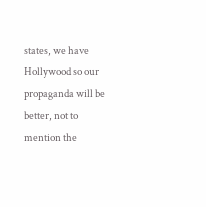states, we have Hollywood so our propaganda will be better, not to mention the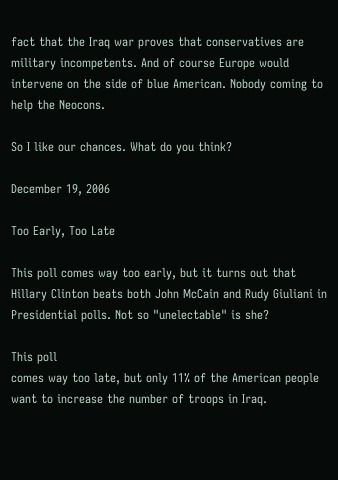fact that the Iraq war proves that conservatives are military incompetents. And of course Europe would intervene on the side of blue American. Nobody coming to help the Neocons.

So I like our chances. What do you think?

December 19, 2006

Too Early, Too Late

This poll comes way too early, but it turns out that Hillary Clinton beats both John McCain and Rudy Giuliani in Presidential polls. Not so "unelectable" is she?

This poll
comes way too late, but only 11% of the American people want to increase the number of troops in Iraq.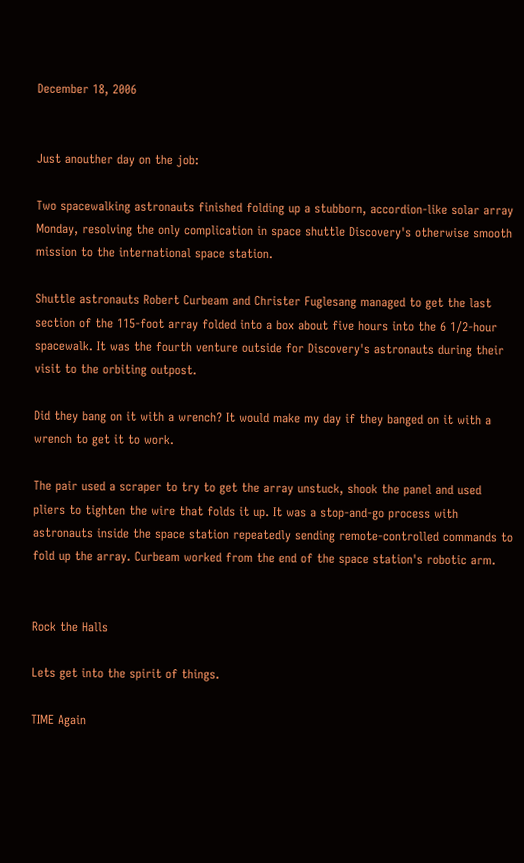December 18, 2006


Just anouther day on the job:

Two spacewalking astronauts finished folding up a stubborn, accordion-like solar array Monday, resolving the only complication in space shuttle Discovery's otherwise smooth mission to the international space station.

Shuttle astronauts Robert Curbeam and Christer Fuglesang managed to get the last section of the 115-foot array folded into a box about five hours into the 6 1/2-hour spacewalk. It was the fourth venture outside for Discovery's astronauts during their visit to the orbiting outpost.

Did they bang on it with a wrench? It would make my day if they banged on it with a wrench to get it to work.

The pair used a scraper to try to get the array unstuck, shook the panel and used pliers to tighten the wire that folds it up. It was a stop-and-go process with astronauts inside the space station repeatedly sending remote-controlled commands to fold up the array. Curbeam worked from the end of the space station's robotic arm.


Rock the Halls

Lets get into the spirit of things.

TIME Again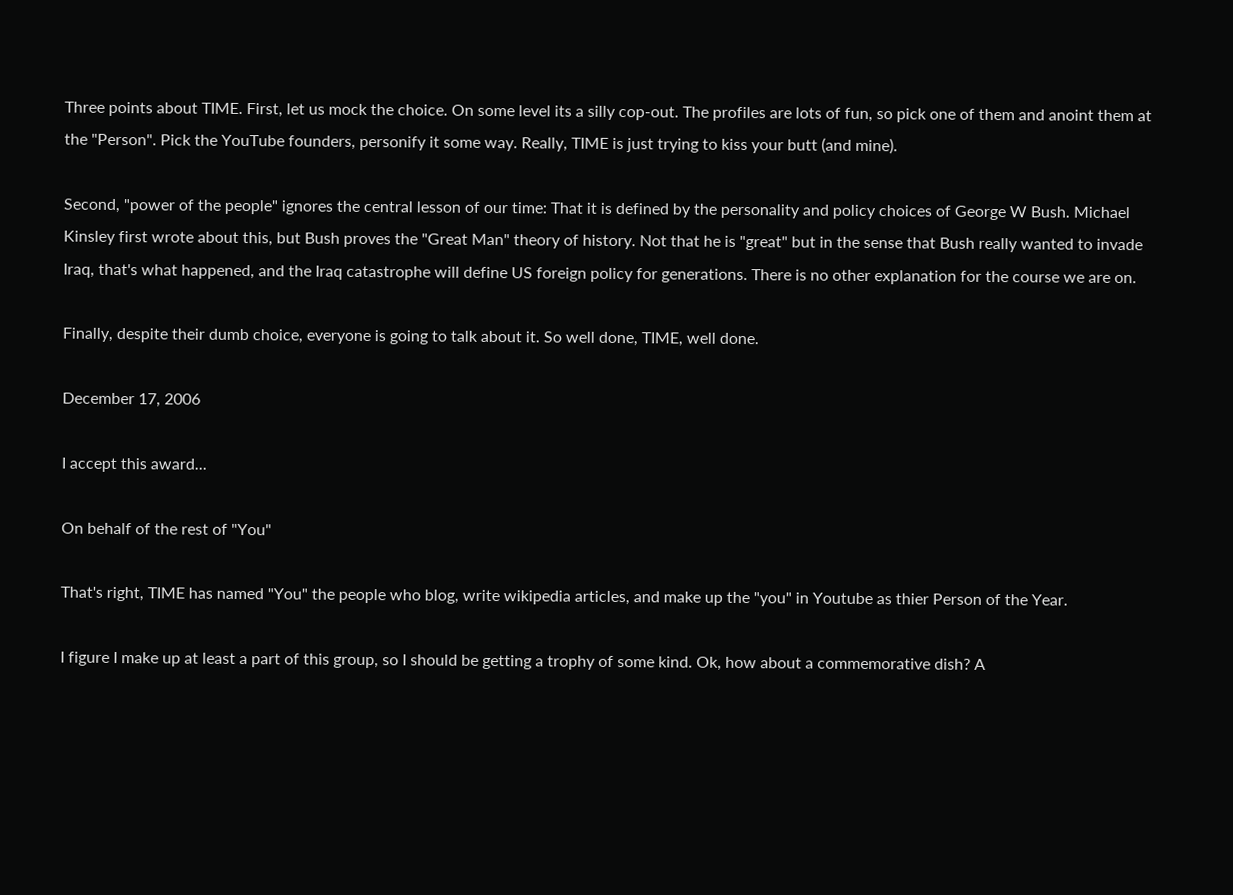Three points about TIME. First, let us mock the choice. On some level its a silly cop-out. The profiles are lots of fun, so pick one of them and anoint them at the "Person". Pick the YouTube founders, personify it some way. Really, TIME is just trying to kiss your butt (and mine).

Second, "power of the people" ignores the central lesson of our time: That it is defined by the personality and policy choices of George W Bush. Michael Kinsley first wrote about this, but Bush proves the "Great Man" theory of history. Not that he is "great" but in the sense that Bush really wanted to invade Iraq, that's what happened, and the Iraq catastrophe will define US foreign policy for generations. There is no other explanation for the course we are on.

Finally, despite their dumb choice, everyone is going to talk about it. So well done, TIME, well done.

December 17, 2006

I accept this award...

On behalf of the rest of "You"

That's right, TIME has named "You" the people who blog, write wikipedia articles, and make up the "you" in Youtube as thier Person of the Year.

I figure I make up at least a part of this group, so I should be getting a trophy of some kind. Ok, how about a commemorative dish? A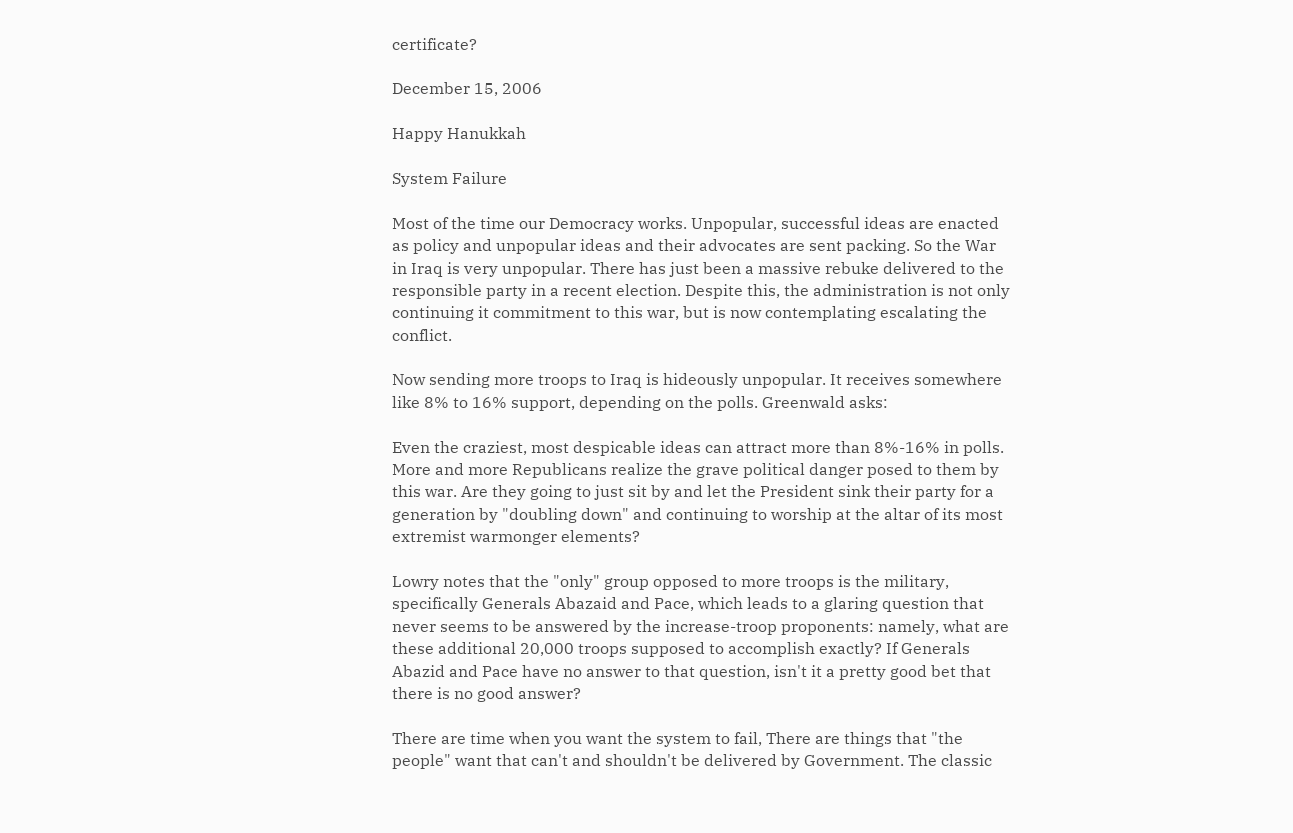certificate?

December 15, 2006

Happy Hanukkah

System Failure

Most of the time our Democracy works. Unpopular, successful ideas are enacted as policy and unpopular ideas and their advocates are sent packing. So the War in Iraq is very unpopular. There has just been a massive rebuke delivered to the responsible party in a recent election. Despite this, the administration is not only continuing it commitment to this war, but is now contemplating escalating the conflict.

Now sending more troops to Iraq is hideously unpopular. It receives somewhere like 8% to 16% support, depending on the polls. Greenwald asks:

Even the craziest, most despicable ideas can attract more than 8%-16% in polls. More and more Republicans realize the grave political danger posed to them by this war. Are they going to just sit by and let the President sink their party for a generation by "doubling down" and continuing to worship at the altar of its most extremist warmonger elements?

Lowry notes that the "only" group opposed to more troops is the military, specifically Generals Abazaid and Pace, which leads to a glaring question that never seems to be answered by the increase-troop proponents: namely, what are these additional 20,000 troops supposed to accomplish exactly? If Generals Abazid and Pace have no answer to that question, isn't it a pretty good bet that there is no good answer?

There are time when you want the system to fail, There are things that "the people" want that can't and shouldn't be delivered by Government. The classic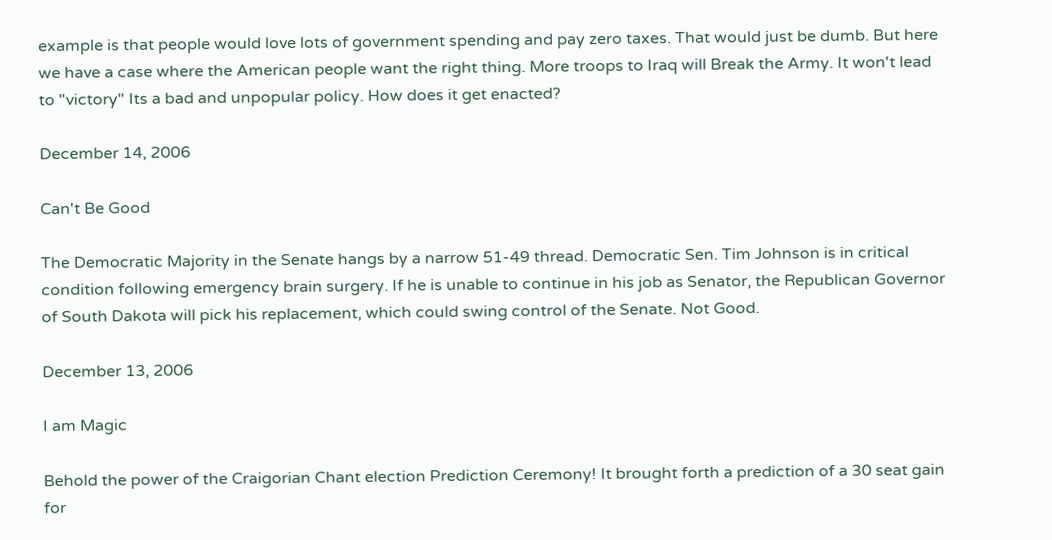example is that people would love lots of government spending and pay zero taxes. That would just be dumb. But here we have a case where the American people want the right thing. More troops to Iraq will Break the Army. It won't lead to "victory" Its a bad and unpopular policy. How does it get enacted?

December 14, 2006

Can't Be Good

The Democratic Majority in the Senate hangs by a narrow 51-49 thread. Democratic Sen. Tim Johnson is in critical condition following emergency brain surgery. If he is unable to continue in his job as Senator, the Republican Governor of South Dakota will pick his replacement, which could swing control of the Senate. Not Good.

December 13, 2006

I am Magic

Behold the power of the Craigorian Chant election Prediction Ceremony! It brought forth a prediction of a 30 seat gain for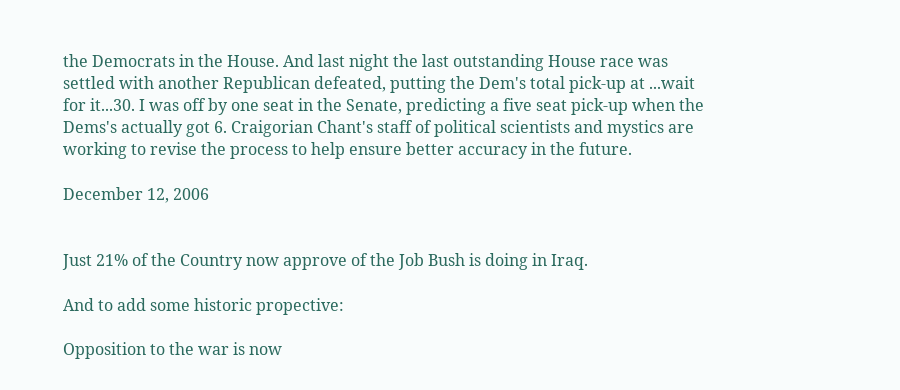the Democrats in the House. And last night the last outstanding House race was settled with another Republican defeated, putting the Dem's total pick-up at ...wait for it...30. I was off by one seat in the Senate, predicting a five seat pick-up when the Dems's actually got 6. Craigorian Chant's staff of political scientists and mystics are working to revise the process to help ensure better accuracy in the future.

December 12, 2006


Just 21% of the Country now approve of the Job Bush is doing in Iraq.

And to add some historic propective:

Opposition to the war is now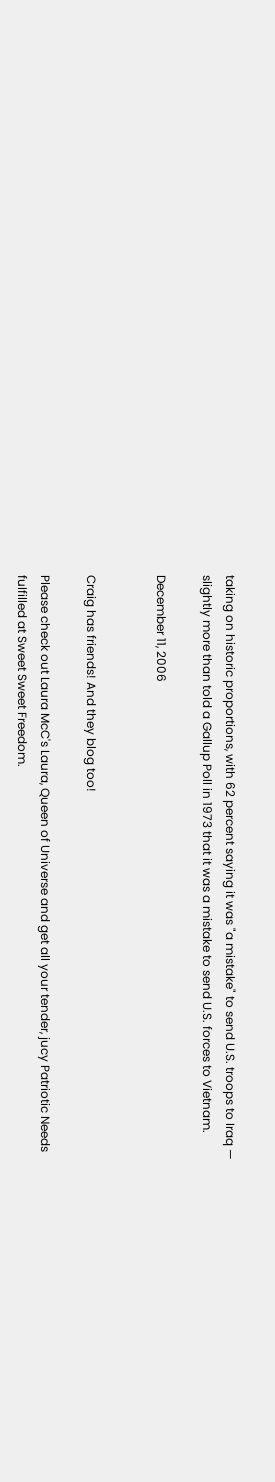taking on historic proportions, with 62 percent saying it was "a mistake" to send U.S. troops to Iraq — slightly more than told a Gallup Poll in 1973 that it was a mistake to send U.S. forces to Vietnam.

December 11, 2006


Craig has friends! And they blog too!

Please check out Laura McC's Laura, Queen of Universe and get all your tender, jucy Patriotic Needs fulfilled at Sweet Sweet Freedom.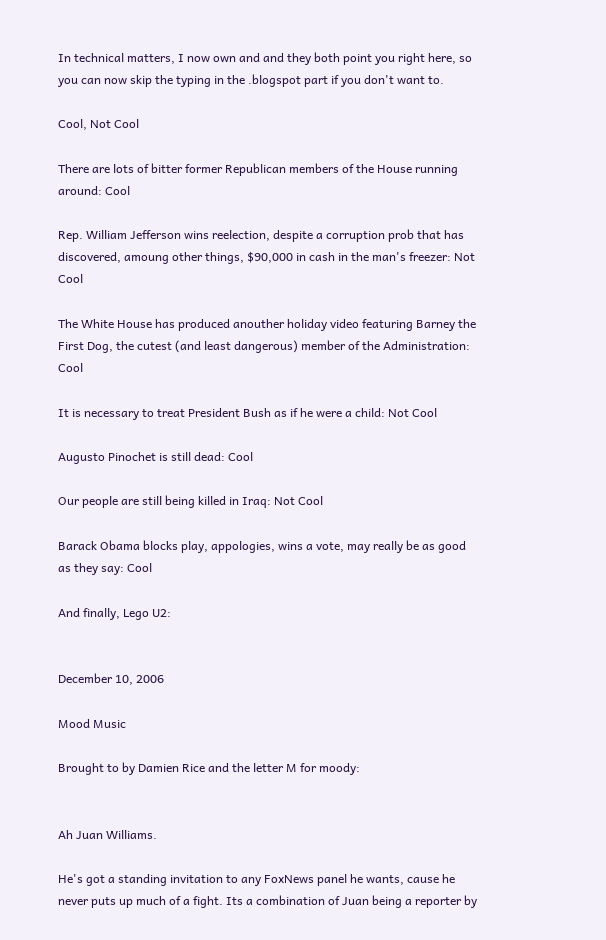In technical matters, I now own and and they both point you right here, so you can now skip the typing in the .blogspot part if you don't want to.

Cool, Not Cool

There are lots of bitter former Republican members of the House running around: Cool

Rep. William Jefferson wins reelection, despite a corruption prob that has discovered, amoung other things, $90,000 in cash in the man's freezer: Not Cool

The White House has produced anouther holiday video featuring Barney the First Dog, the cutest (and least dangerous) member of the Administration: Cool

It is necessary to treat President Bush as if he were a child: Not Cool

Augusto Pinochet is still dead: Cool

Our people are still being killed in Iraq: Not Cool

Barack Obama blocks play, appologies, wins a vote, may really be as good as they say: Cool

And finally, Lego U2:


December 10, 2006

Mood Music

Brought to by Damien Rice and the letter M for moody:


Ah Juan Williams.

He's got a standing invitation to any FoxNews panel he wants, cause he never puts up much of a fight. Its a combination of Juan being a reporter by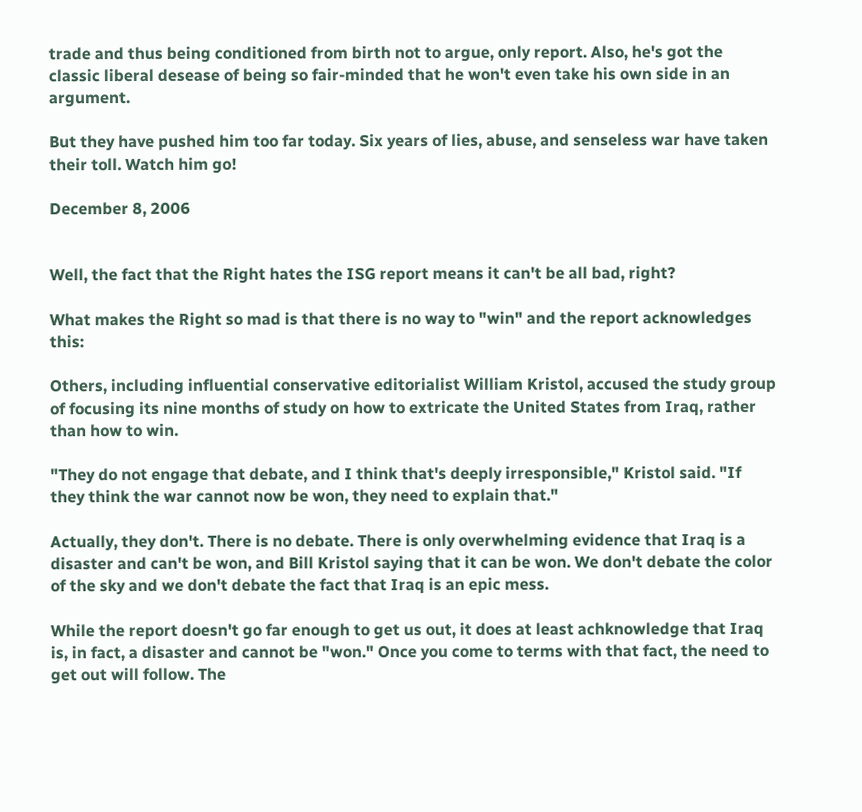trade and thus being conditioned from birth not to argue, only report. Also, he's got the classic liberal desease of being so fair-minded that he won't even take his own side in an argument.

But they have pushed him too far today. Six years of lies, abuse, and senseless war have taken their toll. Watch him go!

December 8, 2006


Well, the fact that the Right hates the ISG report means it can't be all bad, right?

What makes the Right so mad is that there is no way to "win" and the report acknowledges this:

Others, including influential conservative editorialist William Kristol, accused the study group of focusing its nine months of study on how to extricate the United States from Iraq, rather than how to win.

"They do not engage that debate, and I think that's deeply irresponsible," Kristol said. "If they think the war cannot now be won, they need to explain that."

Actually, they don't. There is no debate. There is only overwhelming evidence that Iraq is a disaster and can't be won, and Bill Kristol saying that it can be won. We don't debate the color of the sky and we don't debate the fact that Iraq is an epic mess.

While the report doesn't go far enough to get us out, it does at least achknowledge that Iraq is, in fact, a disaster and cannot be "won." Once you come to terms with that fact, the need to get out will follow. The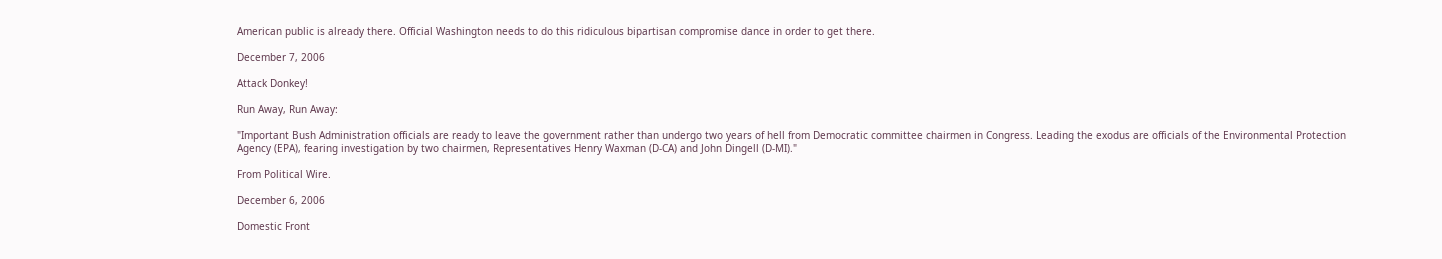American public is already there. Official Washington needs to do this ridiculous bipartisan compromise dance in order to get there.

December 7, 2006

Attack Donkey!

Run Away, Run Away:

"Important Bush Administration officials are ready to leave the government rather than undergo two years of hell from Democratic committee chairmen in Congress. Leading the exodus are officials of the Environmental Protection Agency (EPA), fearing investigation by two chairmen, Representatives Henry Waxman (D-CA) and John Dingell (D-MI)."

From Political Wire.

December 6, 2006

Domestic Front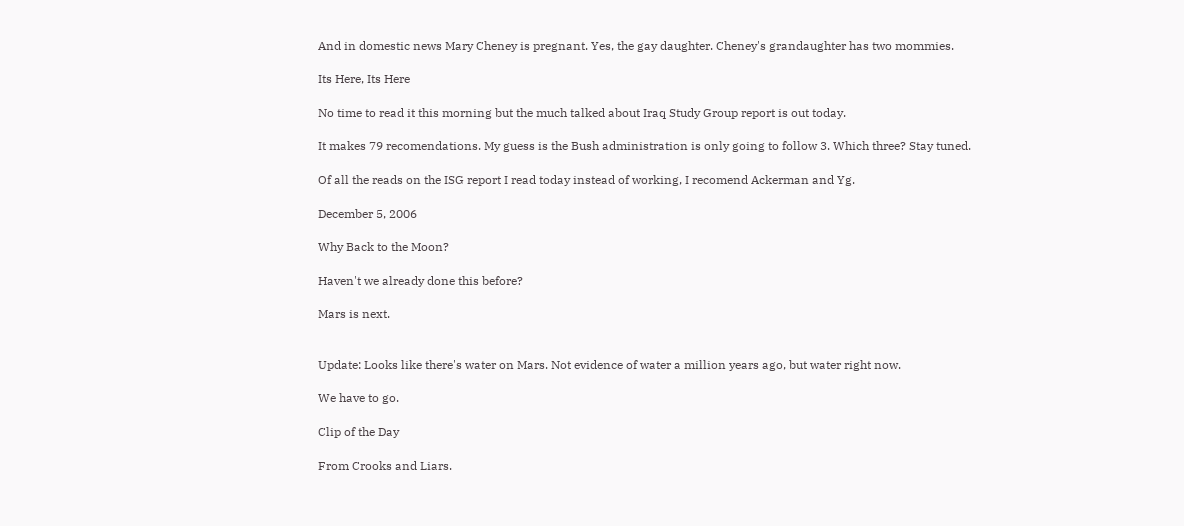And in domestic news Mary Cheney is pregnant. Yes, the gay daughter. Cheney's grandaughter has two mommies.

Its Here, Its Here

No time to read it this morning but the much talked about Iraq Study Group report is out today.

It makes 79 recomendations. My guess is the Bush administration is only going to follow 3. Which three? Stay tuned.

Of all the reads on the ISG report I read today instead of working, I recomend Ackerman and Yg.

December 5, 2006

Why Back to the Moon?

Haven't we already done this before?

Mars is next.


Update: Looks like there's water on Mars. Not evidence of water a million years ago, but water right now.

We have to go.

Clip of the Day

From Crooks and Liars.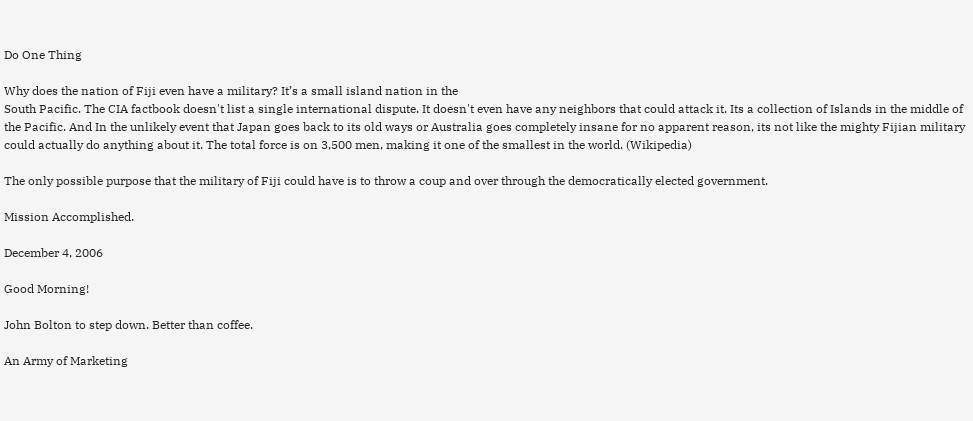Do One Thing

Why does the nation of Fiji even have a military? It’s a small island nation in the
South Pacific. The CIA factbook doesn't list a single international dispute. It doesn't even have any neighbors that could attack it. Its a collection of Islands in the middle of the Pacific. And In the unlikely event that Japan goes back to its old ways or Australia goes completely insane for no apparent reason, its not like the mighty Fijian military could actually do anything about it. The total force is on 3,500 men, making it one of the smallest in the world. (Wikipedia)

The only possible purpose that the military of Fiji could have is to throw a coup and over through the democratically elected government.

Mission Accomplished.

December 4, 2006

Good Morning!

John Bolton to step down. Better than coffee.

An Army of Marketing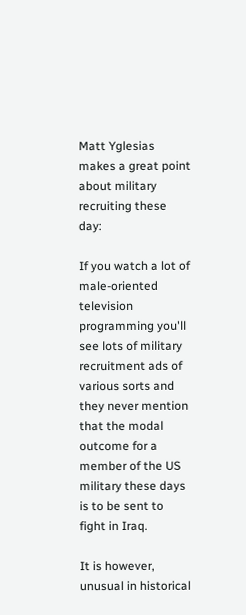Matt Yglesias makes a great point about military recruiting these day:

If you watch a lot of male-oriented television programming you'll see lots of military recruitment ads of various sorts and they never mention that the modal outcome for a member of the US military these days is to be sent to fight in Iraq.

It is however, unusual in historical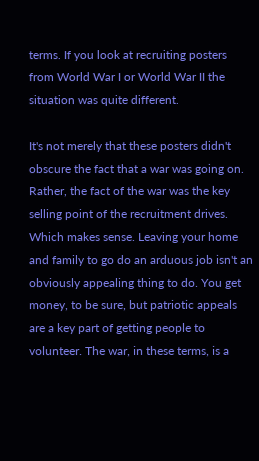terms. If you look at recruiting posters from World War I or World War II the situation was quite different.

It's not merely that these posters didn't obscure the fact that a war was going on. Rather, the fact of the war was the key selling point of the recruitment drives. Which makes sense. Leaving your home and family to go do an arduous job isn't an obviously appealing thing to do. You get money, to be sure, but patriotic appeals are a key part of getting people to volunteer. The war, in these terms, is a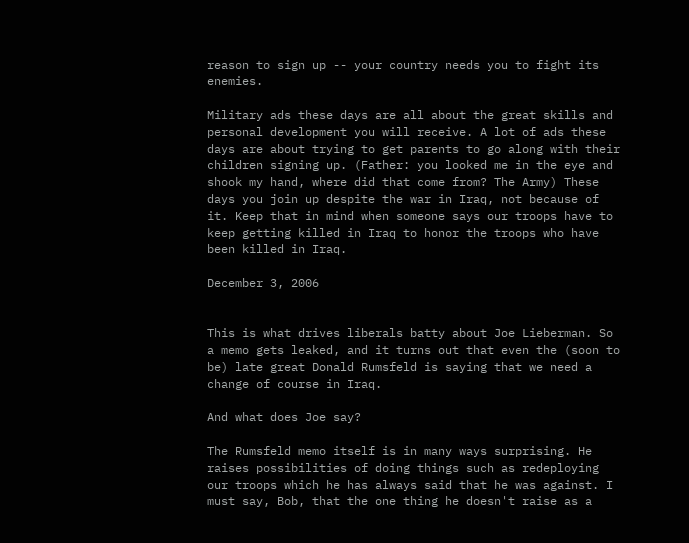reason to sign up -- your country needs you to fight its enemies.

Military ads these days are all about the great skills and personal development you will receive. A lot of ads these days are about trying to get parents to go along with their children signing up. (Father: you looked me in the eye and shook my hand, where did that come from? The Army) These days you join up despite the war in Iraq, not because of it. Keep that in mind when someone says our troops have to keep getting killed in Iraq to honor the troops who have been killed in Iraq.

December 3, 2006


This is what drives liberals batty about Joe Lieberman. So a memo gets leaked, and it turns out that even the (soon to be) late great Donald Rumsfeld is saying that we need a change of course in Iraq.

And what does Joe say?

The Rumsfeld memo itself is in many ways surprising. He raises possibilities of doing things such as redeploying our troops which he has always said that he was against. I must say, Bob, that the one thing he doesn't raise as a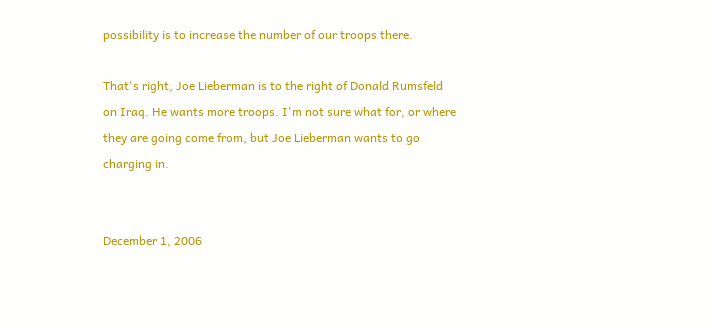possibility is to increase the number of our troops there.

That's right, Joe Lieberman is to the right of Donald Rumsfeld on Iraq. He wants more troops. I'm not sure what for, or where they are going come from, but Joe Lieberman wants to go charging in.


December 1, 2006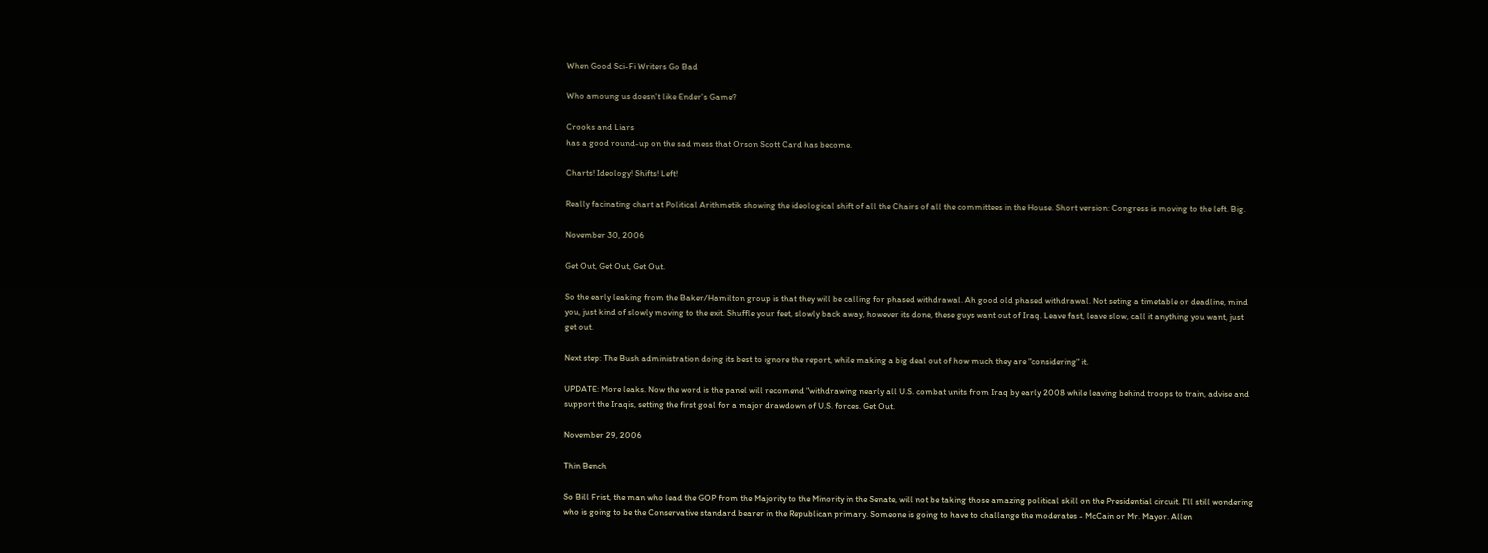When Good Sci-Fi Writers Go Bad

Who amoung us doesn't like Ender's Game?

Crooks and Liars
has a good round-up on the sad mess that Orson Scott Card has become.

Charts! Ideology! Shifts! Left!

Really facinating chart at Political Arithmetik showing the ideological shift of all the Chairs of all the committees in the House. Short version: Congress is moving to the left. Big.

November 30, 2006

Get Out, Get Out, Get Out.

So the early leaking from the Baker/Hamilton group is that they will be calling for phased withdrawal. Ah good old phased withdrawal. Not seting a timetable or deadline, mind you, just kind of slowly moving to the exit. Shuffle your feet, slowly back away, however its done, these guys want out of Iraq. Leave fast, leave slow, call it anything you want, just get out.

Next step: The Bush administration doing its best to ignore the report, while making a big deal out of how much they are "considering" it.

UPDATE: More leaks. Now the word is the panel will recomend "withdrawing nearly all U.S. combat units from Iraq by early 2008 while leaving behind troops to train, advise and support the Iraqis, setting the first goal for a major drawdown of U.S. forces. Get Out.

November 29, 2006

Thin Bench

So Bill Frist, the man who lead the GOP from the Majority to the Minority in the Senate, will not be taking those amazing political skill on the Presidential circuit. I'll still wondering who is going to be the Conservative standard bearer in the Republican primary. Someone is going to have to challange the moderates - McCain or Mr. Mayor. Allen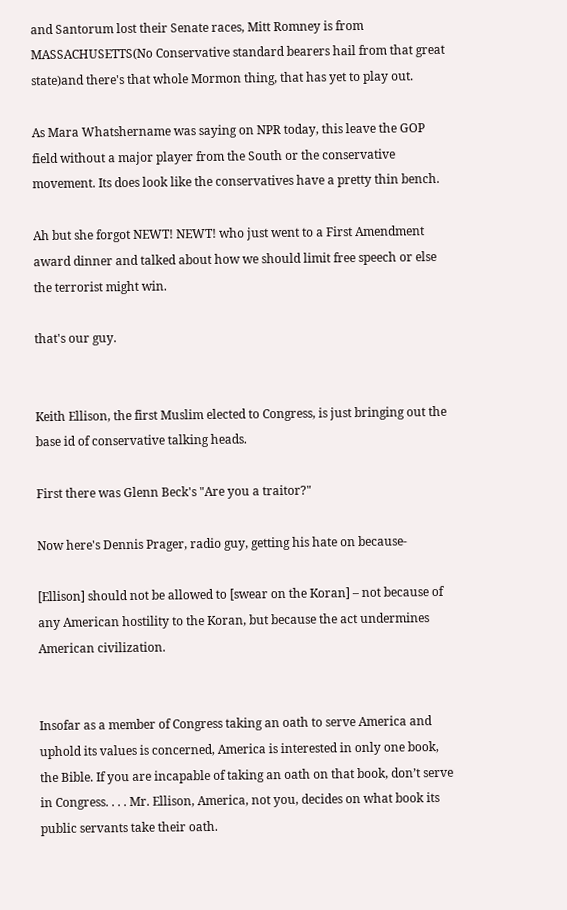and Santorum lost their Senate races, Mitt Romney is from MASSACHUSETTS(No Conservative standard bearers hail from that great state)and there's that whole Mormon thing, that has yet to play out.

As Mara Whatshername was saying on NPR today, this leave the GOP field without a major player from the South or the conservative movement. Its does look like the conservatives have a pretty thin bench.

Ah but she forgot NEWT! NEWT! who just went to a First Amendment award dinner and talked about how we should limit free speech or else the terrorist might win.

that's our guy.


Keith Ellison, the first Muslim elected to Congress, is just bringing out the base id of conservative talking heads.

First there was Glenn Beck's "Are you a traitor?"

Now here's Dennis Prager, radio guy, getting his hate on because-

[Ellison] should not be allowed to [swear on the Koran] – not because of any American hostility to the Koran, but because the act undermines American civilization.


Insofar as a member of Congress taking an oath to serve America and uphold its values is concerned, America is interested in only one book, the Bible. If you are incapable of taking an oath on that book, don’t serve in Congress. . . . Mr. Ellison, America, not you, decides on what book its public servants take their oath.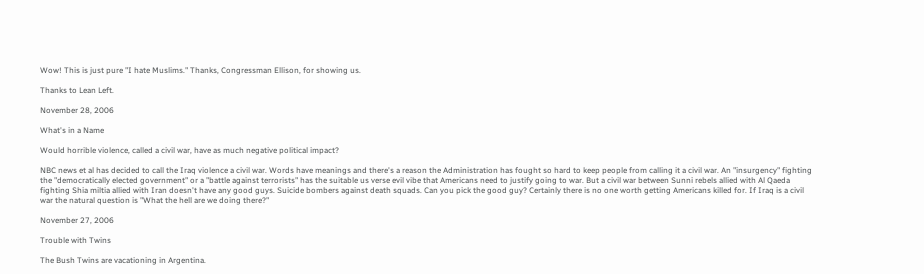Wow! This is just pure "I hate Muslims." Thanks, Congressman Ellison, for showing us.

Thanks to Lean Left.

November 28, 2006

What's in a Name

Would horrible violence, called a civil war, have as much negative political impact?

NBC news et al has decided to call the Iraq violence a civil war. Words have meanings and there's a reason the Administration has fought so hard to keep people from calling it a civil war. An "insurgency" fighting the "democratically elected government" or a "battle against terrorists" has the suitable us verse evil vibe that Americans need to justify going to war. But a civil war between Sunni rebels allied with Al Qaeda fighting Shia miltia allied with Iran doesn't have any good guys. Suicide bombers against death squads. Can you pick the good guy? Certainly there is no one worth getting Americans killed for. If Iraq is a civil war the natural question is "What the hell are we doing there?"

November 27, 2006

Trouble with Twins

The Bush Twins are vacationing in Argentina.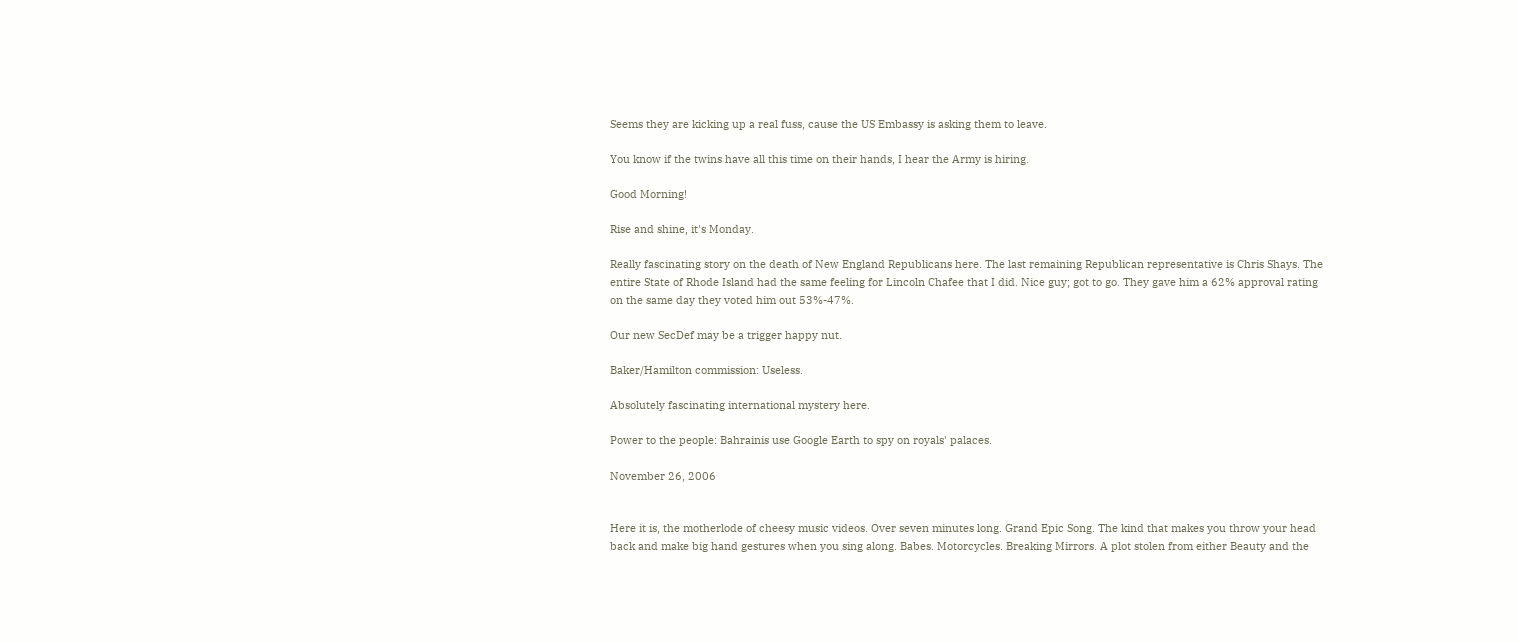Seems they are kicking up a real fuss, cause the US Embassy is asking them to leave.

You know if the twins have all this time on their hands, I hear the Army is hiring.

Good Morning!

Rise and shine, it's Monday.

Really fascinating story on the death of New England Republicans here. The last remaining Republican representative is Chris Shays. The entire State of Rhode Island had the same feeling for Lincoln Chafee that I did. Nice guy; got to go. They gave him a 62% approval rating on the same day they voted him out 53%-47%.

Our new SecDef may be a trigger happy nut.

Baker/Hamilton commission: Useless.

Absolutely fascinating international mystery here.

Power to the people: Bahrainis use Google Earth to spy on royals' palaces.

November 26, 2006


Here it is, the motherlode of cheesy music videos. Over seven minutes long. Grand Epic Song. The kind that makes you throw your head back and make big hand gestures when you sing along. Babes. Motorcycles. Breaking Mirrors. A plot stolen from either Beauty and the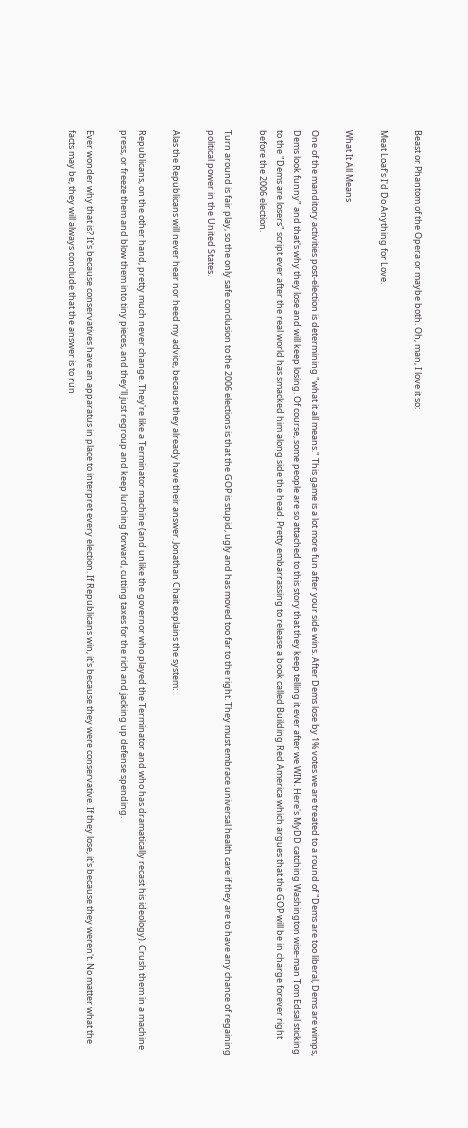Beast or Phantom of the Opera or maybe both. Oh, man, I love it so:

Meat Loaf's I'd Do Anything for Love.

What It All Means

One of the manditory activities post-election is determining "what it all means." This game is a lot more fun after your side wins. After Dems lose by 1% votes we are treated to a round of "Dems are too liberal, Dems are wimps, Dems look funny" and that's why they lose and will keep losing. Of course, some people are so attached to this story that they keep telling it ever after we WIN. Here's MyDD catching Washington wise-man Tom Edsal sticking to the "Dems are losers" script ever after the real world has smacked him along side the head. Pretty embarrassing to release a book called Building Red America which argues that the GOP will be in charge forever right before the 2006 election.

Turn around is fair play, so the only safe conclusion to the 2006 elections is that the GOP is stupid, ugly and has moved too far to the right. They must embrace universal health care if they are to have any chance of regaining political power in the United States.

Alas the Republicans will never hear nor heed my advice, because they already have their answer. Jonathan Chait explains the system:

Republicans, on the other hand, pretty much never change. They're like a Terminator machine (and unlike the governor who played the Terminator and who has dramatically recast his ideology). Crush them in a machine press, or freeze them and blow them into tiny pieces, and they'll just regroup and keep lurching forward, cutting taxes for the rich and jacking up defense spending.

Ever wonder why that is? It's because conservatives have an apparatus in place to interpret every election. If Republicans win, it's because they were conservative. If they lose, it's because they weren't. No matter what the facts may be, they will always conclude that the answer is to run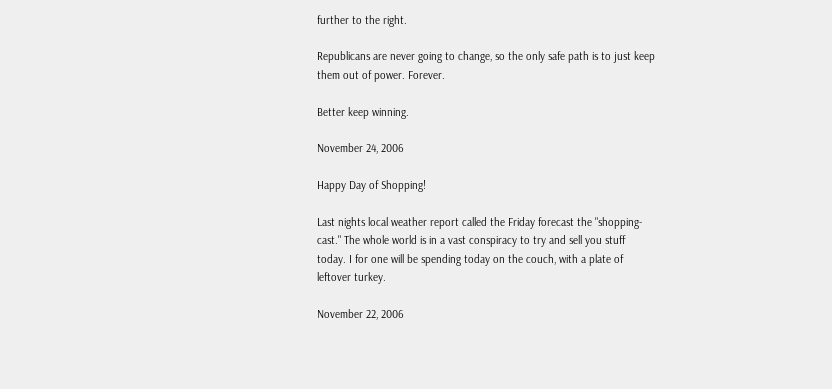further to the right.

Republicans are never going to change, so the only safe path is to just keep them out of power. Forever.

Better keep winning.

November 24, 2006

Happy Day of Shopping!

Last nights local weather report called the Friday forecast the "shopping-cast." The whole world is in a vast conspiracy to try and sell you stuff today. I for one will be spending today on the couch, with a plate of leftover turkey.

November 22, 2006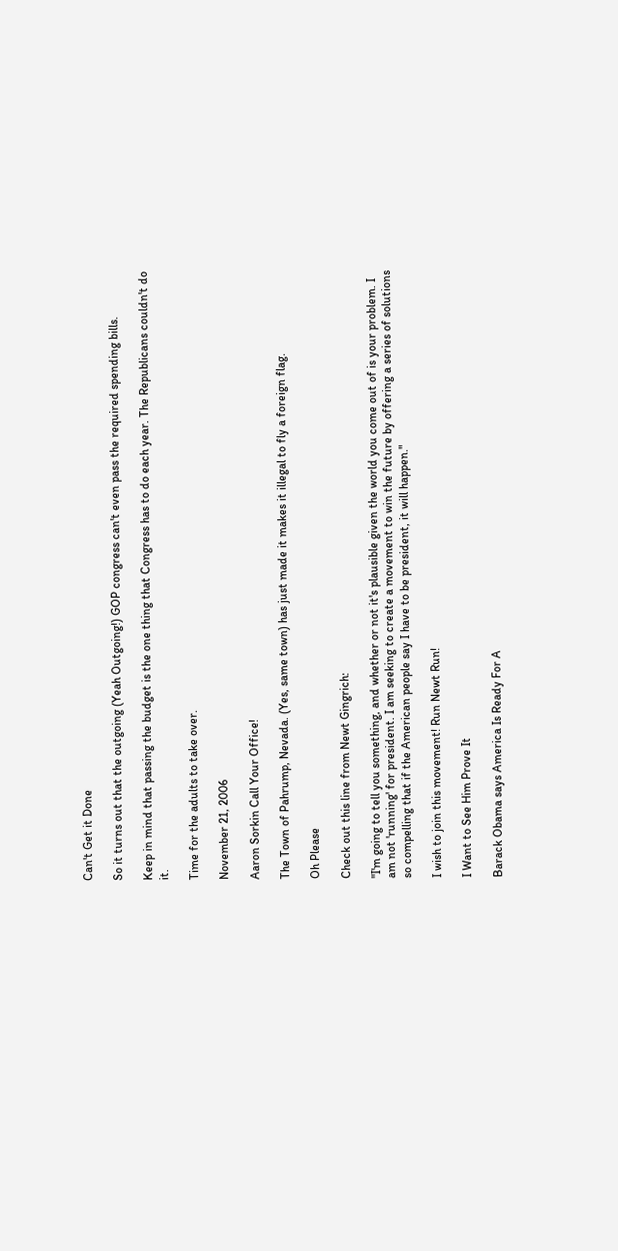Can't Get it Done

So it turns out that the outgoing (Yeah Outgoing!) GOP congress can't even pass the required spending bills.

Keep in mind that passing the budget is the one thing that Congress has to do each year. The Republicans couldn't do it.

Time for the adults to take over.

November 21, 2006

Aaron Sorkin Call Your Office!

The Town of Pahrump, Nevada. (Yes, same town) has just made it makes it illegal to fly a foreign flag.

Oh Please

Check out this line from Newt Gingrich:

"I'm going to tell you something, and whether or not it's plausible given the world you come out of is your problem. I am not 'running' for president. I am seeking to create a movement to win the future by offering a series of solutions so compelling that if the American people say I have to be president, it will happen."

I wish to join this movement! Run Newt Run!

I Want to See Him Prove It

Barack Obama says America Is Ready For A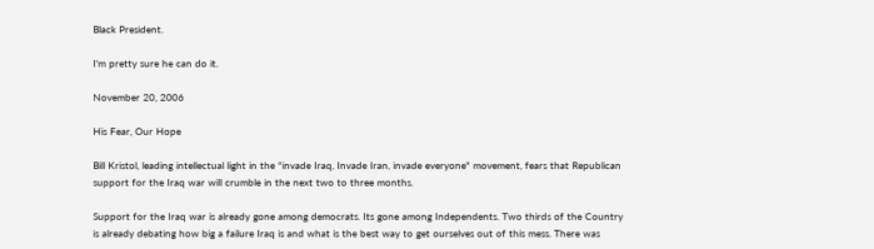Black President.

I'm pretty sure he can do it.

November 20, 2006

His Fear, Our Hope

Bill Kristol, leading intellectual light in the "invade Iraq, Invade Iran, invade everyone" movement, fears that Republican support for the Iraq war will crumble in the next two to three months.

Support for the Iraq war is already gone among democrats. Its gone among Independents. Two thirds of the Country is already debating how big a failure Iraq is and what is the best way to get ourselves out of this mess. There was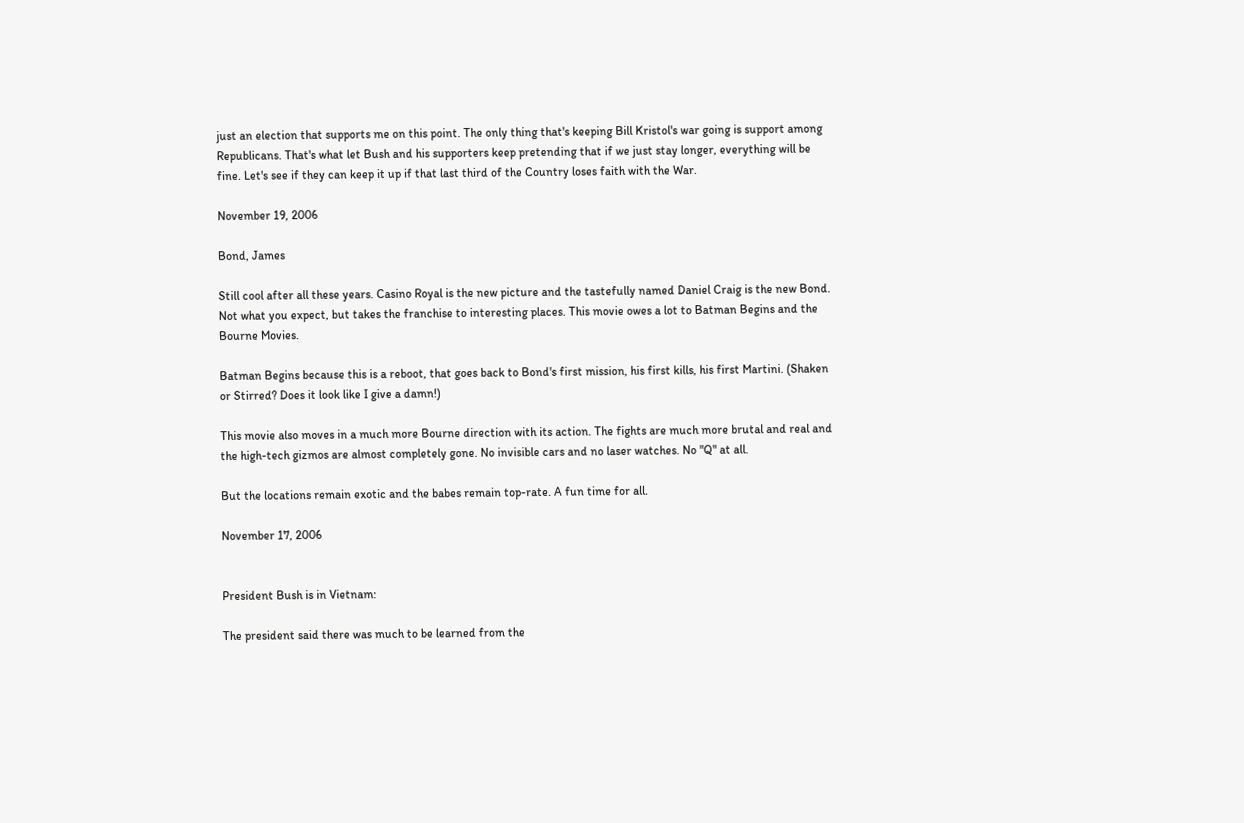just an election that supports me on this point. The only thing that's keeping Bill Kristol's war going is support among Republicans. That's what let Bush and his supporters keep pretending that if we just stay longer, everything will be fine. Let's see if they can keep it up if that last third of the Country loses faith with the War.

November 19, 2006

Bond, James

Still cool after all these years. Casino Royal is the new picture and the tastefully named Daniel Craig is the new Bond. Not what you expect, but takes the franchise to interesting places. This movie owes a lot to Batman Begins and the Bourne Movies.

Batman Begins because this is a reboot, that goes back to Bond's first mission, his first kills, his first Martini. (Shaken or Stirred? Does it look like I give a damn!)

This movie also moves in a much more Bourne direction with its action. The fights are much more brutal and real and the high-tech gizmos are almost completely gone. No invisible cars and no laser watches. No "Q" at all.

But the locations remain exotic and the babes remain top-rate. A fun time for all.

November 17, 2006


President Bush is in Vietnam:

The president said there was much to be learned from the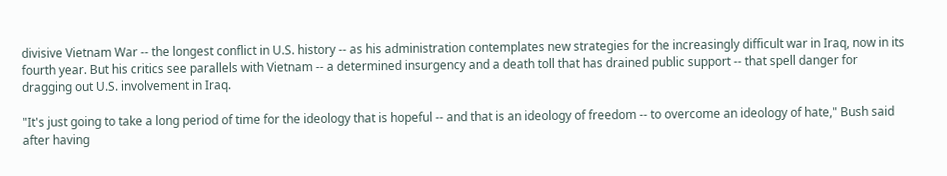divisive Vietnam War -- the longest conflict in U.S. history -- as his administration contemplates new strategies for the increasingly difficult war in Iraq, now in its fourth year. But his critics see parallels with Vietnam -- a determined insurgency and a death toll that has drained public support -- that spell danger for dragging out U.S. involvement in Iraq.

"It's just going to take a long period of time for the ideology that is hopeful -- and that is an ideology of freedom -- to overcome an ideology of hate," Bush said after having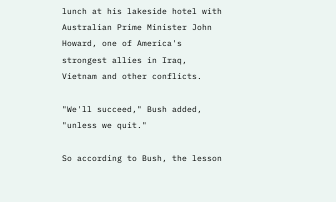lunch at his lakeside hotel with Australian Prime Minister John Howard, one of America's strongest allies in Iraq, Vietnam and other conflicts.

"We'll succeed," Bush added, "unless we quit."

So according to Bush, the lesson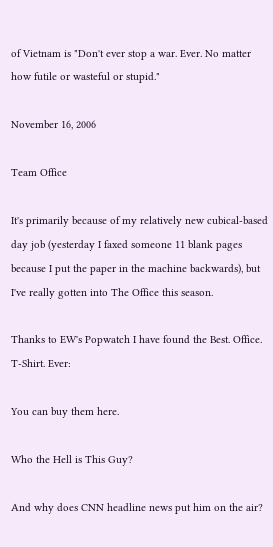of Vietnam is "Don't ever stop a war. Ever. No matter how futile or wasteful or stupid."

November 16, 2006

Team Office

It's primarily because of my relatively new cubical-based day job (yesterday I faxed someone 11 blank pages because I put the paper in the machine backwards), but I've really gotten into The Office this season.

Thanks to EW's Popwatch I have found the Best. Office. T-Shirt. Ever:

You can buy them here.

Who the Hell is This Guy?

And why does CNN headline news put him on the air?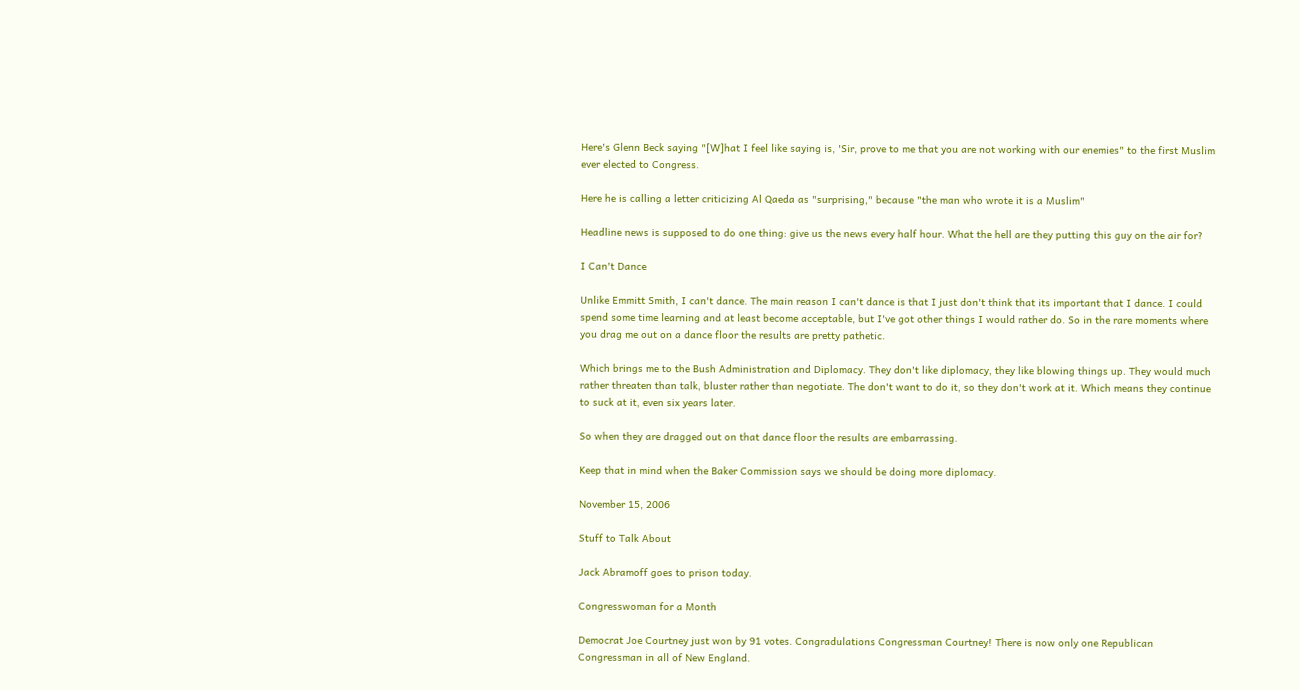Here's Glenn Beck saying "[W]hat I feel like saying is, 'Sir, prove to me that you are not working with our enemies" to the first Muslim ever elected to Congress.

Here he is calling a letter criticizing Al Qaeda as "surprising," because "the man who wrote it is a Muslim"

Headline news is supposed to do one thing: give us the news every half hour. What the hell are they putting this guy on the air for?

I Can't Dance

Unlike Emmitt Smith, I can't dance. The main reason I can't dance is that I just don't think that its important that I dance. I could spend some time learning and at least become acceptable, but I've got other things I would rather do. So in the rare moments where you drag me out on a dance floor the results are pretty pathetic.

Which brings me to the Bush Administration and Diplomacy. They don't like diplomacy, they like blowing things up. They would much rather threaten than talk, bluster rather than negotiate. The don't want to do it, so they don't work at it. Which means they continue to suck at it, even six years later.

So when they are dragged out on that dance floor the results are embarrassing.

Keep that in mind when the Baker Commission says we should be doing more diplomacy.

November 15, 2006

Stuff to Talk About

Jack Abramoff goes to prison today.

Congresswoman for a Month

Democrat Joe Courtney just won by 91 votes. Congradulations Congressman Courtney! There is now only one Republican Congressman in all of New England.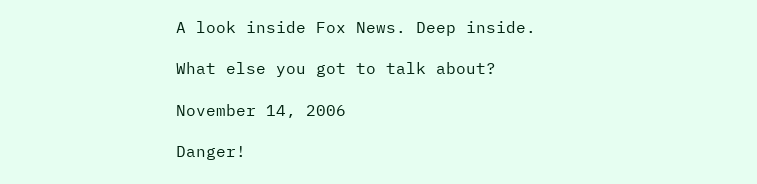A look inside Fox News. Deep inside.

What else you got to talk about?

November 14, 2006

Danger!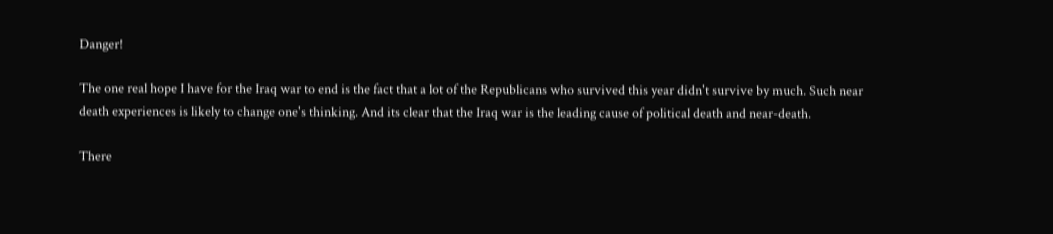Danger!

The one real hope I have for the Iraq war to end is the fact that a lot of the Republicans who survived this year didn't survive by much. Such near death experiences is likely to change one's thinking. And its clear that the Iraq war is the leading cause of political death and near-death.

There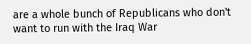are a whole bunch of Republicans who don't want to run with the Iraq War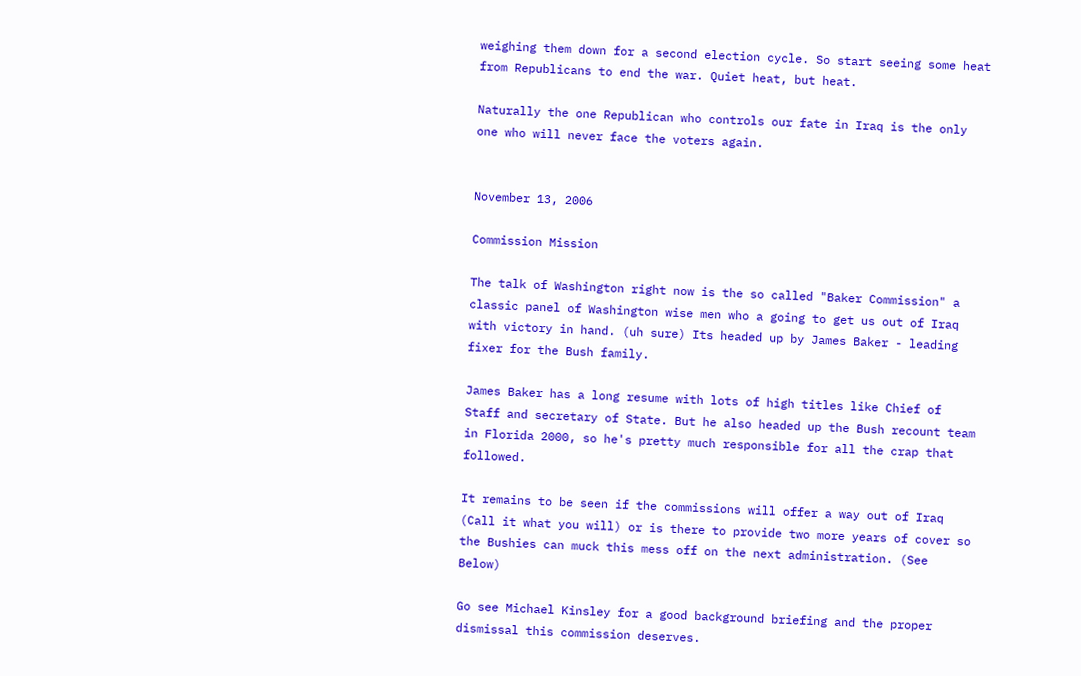weighing them down for a second election cycle. So start seeing some heat from Republicans to end the war. Quiet heat, but heat.

Naturally the one Republican who controls our fate in Iraq is the only one who will never face the voters again.


November 13, 2006

Commission Mission

The talk of Washington right now is the so called "Baker Commission" a classic panel of Washington wise men who a going to get us out of Iraq with victory in hand. (uh sure) Its headed up by James Baker - leading fixer for the Bush family.

James Baker has a long resume with lots of high titles like Chief of Staff and secretary of State. But he also headed up the Bush recount team in Florida 2000, so he's pretty much responsible for all the crap that followed.

It remains to be seen if the commissions will offer a way out of Iraq (Call it what you will) or is there to provide two more years of cover so the Bushies can muck this mess off on the next administration. (See Below)

Go see Michael Kinsley for a good background briefing and the proper dismissal this commission deserves.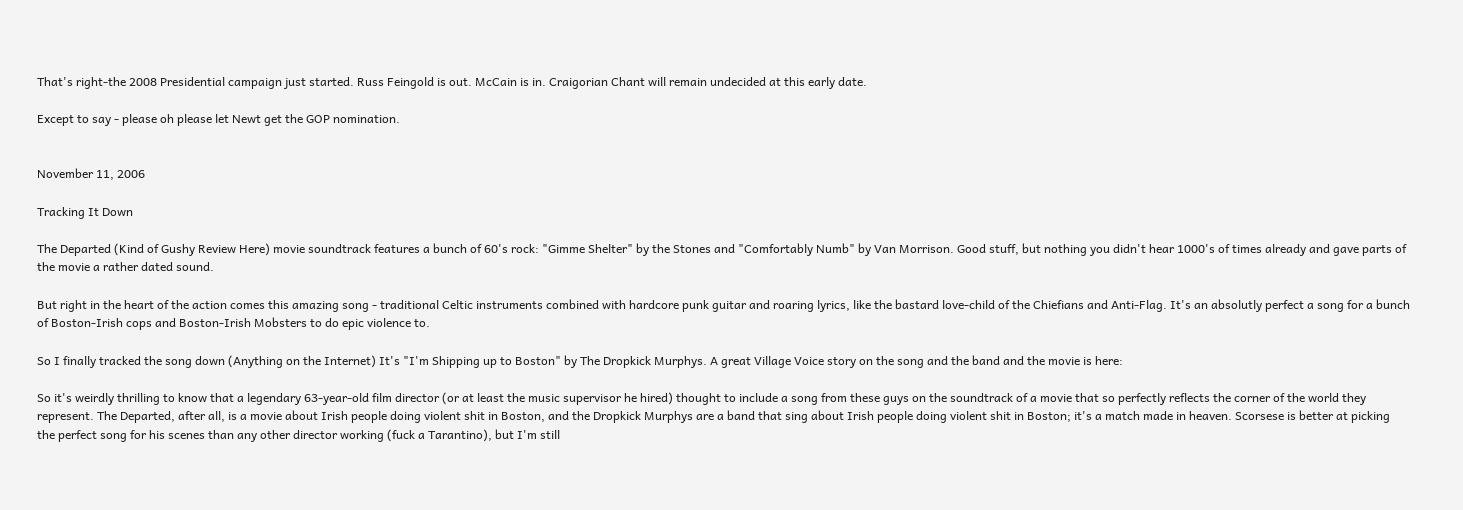That's right-the 2008 Presidential campaign just started. Russ Feingold is out. McCain is in. Craigorian Chant will remain undecided at this early date.

Except to say - please oh please let Newt get the GOP nomination.


November 11, 2006

Tracking It Down

The Departed (Kind of Gushy Review Here) movie soundtrack features a bunch of 60's rock: "Gimme Shelter" by the Stones and "Comfortably Numb" by Van Morrison. Good stuff, but nothing you didn't hear 1000's of times already and gave parts of the movie a rather dated sound.

But right in the heart of the action comes this amazing song - traditional Celtic instruments combined with hardcore punk guitar and roaring lyrics, like the bastard love-child of the Chiefians and Anti-Flag. It's an absolutly perfect a song for a bunch of Boston-Irish cops and Boston-Irish Mobsters to do epic violence to.

So I finally tracked the song down (Anything on the Internet) It's "I'm Shipping up to Boston" by The Dropkick Murphys. A great Village Voice story on the song and the band and the movie is here:

So it's weirdly thrilling to know that a legendary 63-year-old film director (or at least the music supervisor he hired) thought to include a song from these guys on the soundtrack of a movie that so perfectly reflects the corner of the world they represent. The Departed, after all, is a movie about Irish people doing violent shit in Boston, and the Dropkick Murphys are a band that sing about Irish people doing violent shit in Boston; it's a match made in heaven. Scorsese is better at picking the perfect song for his scenes than any other director working (fuck a Tarantino), but I'm still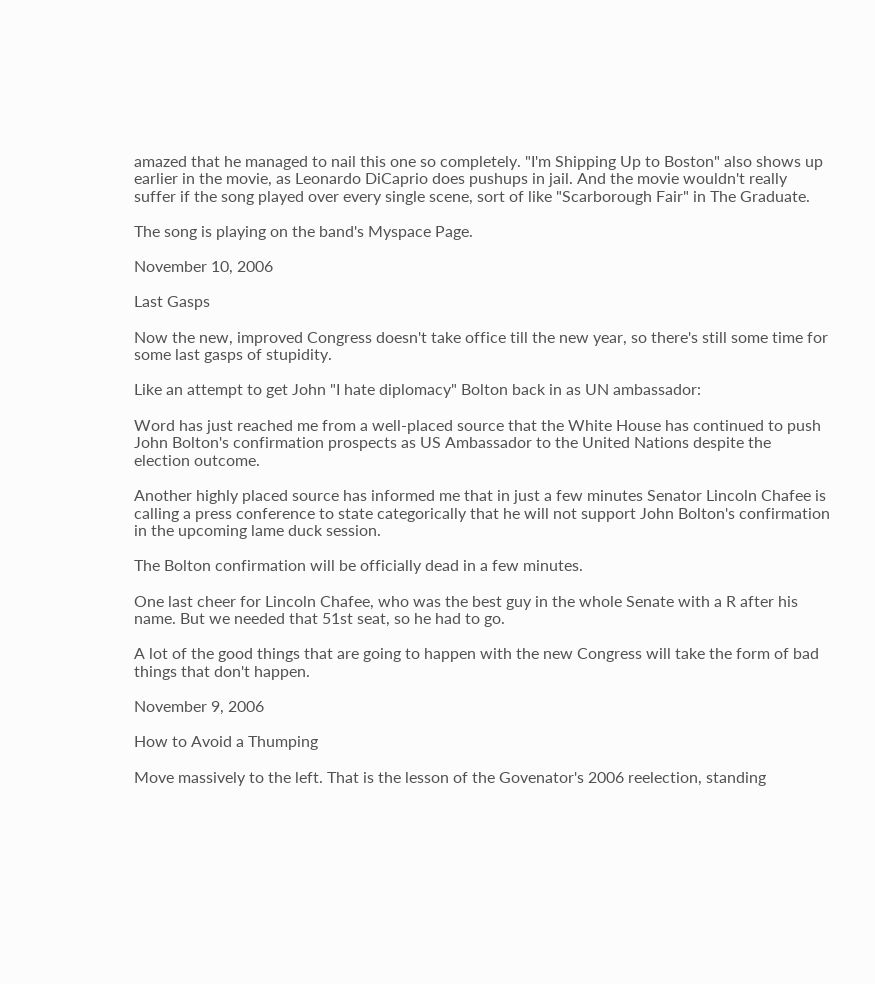amazed that he managed to nail this one so completely. "I'm Shipping Up to Boston" also shows up earlier in the movie, as Leonardo DiCaprio does pushups in jail. And the movie wouldn't really suffer if the song played over every single scene, sort of like "Scarborough Fair" in The Graduate.

The song is playing on the band's Myspace Page.

November 10, 2006

Last Gasps

Now the new, improved Congress doesn't take office till the new year, so there's still some time for some last gasps of stupidity.

Like an attempt to get John "I hate diplomacy" Bolton back in as UN ambassador:

Word has just reached me from a well-placed source that the White House has continued to push John Bolton's confirmation prospects as US Ambassador to the United Nations despite the election outcome.

Another highly placed source has informed me that in just a few minutes Senator Lincoln Chafee is calling a press conference to state categorically that he will not support John Bolton's confirmation in the upcoming lame duck session.

The Bolton confirmation will be officially dead in a few minutes.

One last cheer for Lincoln Chafee, who was the best guy in the whole Senate with a R after his name. But we needed that 51st seat, so he had to go.

A lot of the good things that are going to happen with the new Congress will take the form of bad things that don't happen.

November 9, 2006

How to Avoid a Thumping

Move massively to the left. That is the lesson of the Govenator's 2006 reelection, standing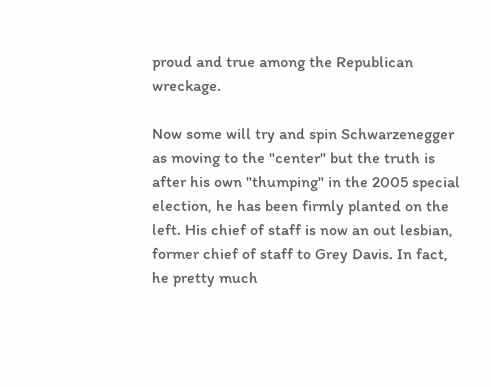proud and true among the Republican wreckage.

Now some will try and spin Schwarzenegger as moving to the "center" but the truth is after his own "thumping" in the 2005 special election, he has been firmly planted on the left. His chief of staff is now an out lesbian, former chief of staff to Grey Davis. In fact, he pretty much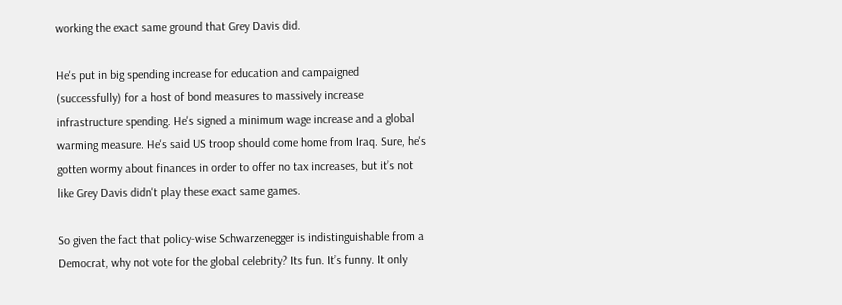working the exact same ground that Grey Davis did.

He's put in big spending increase for education and campaigned (successfully) for a host of bond measures to massively increase infrastructure spending. He's signed a minimum wage increase and a global warming measure. He's said US troop should come home from Iraq. Sure, he's gotten wormy about finances in order to offer no tax increases, but it’s not like Grey Davis didn't play these exact same games.

So given the fact that policy-wise Schwarzenegger is indistinguishable from a Democrat, why not vote for the global celebrity? Its fun. It’s funny. It only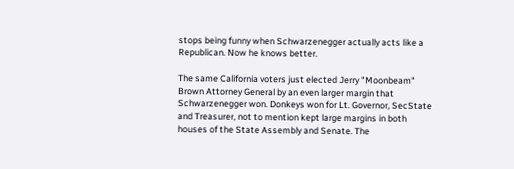stops being funny when Schwarzenegger actually acts like a Republican. Now he knows better.

The same California voters just elected Jerry "Moonbeam" Brown Attorney General by an even larger margin that Schwarzenegger won. Donkeys won for Lt. Governor, SecState and Treasurer, not to mention kept large margins in both houses of the State Assembly and Senate. The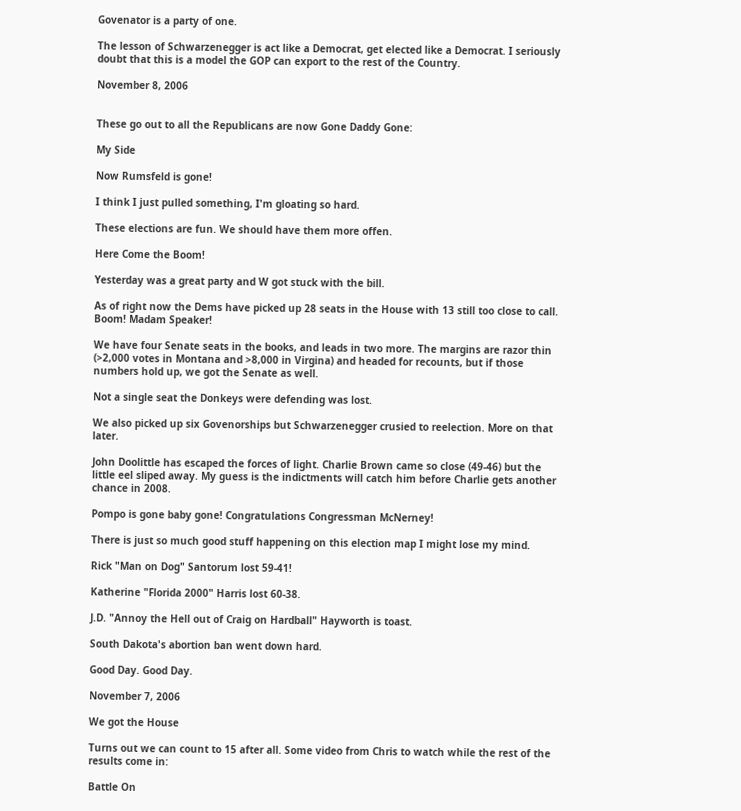Govenator is a party of one.

The lesson of Schwarzenegger is act like a Democrat, get elected like a Democrat. I seriously doubt that this is a model the GOP can export to the rest of the Country.

November 8, 2006


These go out to all the Republicans are now Gone Daddy Gone:

My Side

Now Rumsfeld is gone!

I think I just pulled something, I'm gloating so hard.

These elections are fun. We should have them more offen.

Here Come the Boom!

Yesterday was a great party and W got stuck with the bill.

As of right now the Dems have picked up 28 seats in the House with 13 still too close to call. Boom! Madam Speaker!

We have four Senate seats in the books, and leads in two more. The margins are razor thin (>2,000 votes in Montana and >8,000 in Virgina) and headed for recounts, but if those numbers hold up, we got the Senate as well.

Not a single seat the Donkeys were defending was lost.

We also picked up six Govenorships but Schwarzenegger crusied to reelection. More on that later.

John Doolittle has escaped the forces of light. Charlie Brown came so close (49-46) but the little eel sliped away. My guess is the indictments will catch him before Charlie gets another chance in 2008.

Pompo is gone baby gone! Congratulations Congressman McNerney!

There is just so much good stuff happening on this election map I might lose my mind.

Rick "Man on Dog" Santorum lost 59-41!

Katherine "Florida 2000" Harris lost 60-38.

J.D. "Annoy the Hell out of Craig on Hardball" Hayworth is toast.

South Dakota's abortion ban went down hard.

Good Day. Good Day.

November 7, 2006

We got the House

Turns out we can count to 15 after all. Some video from Chris to watch while the rest of the results come in:

Battle On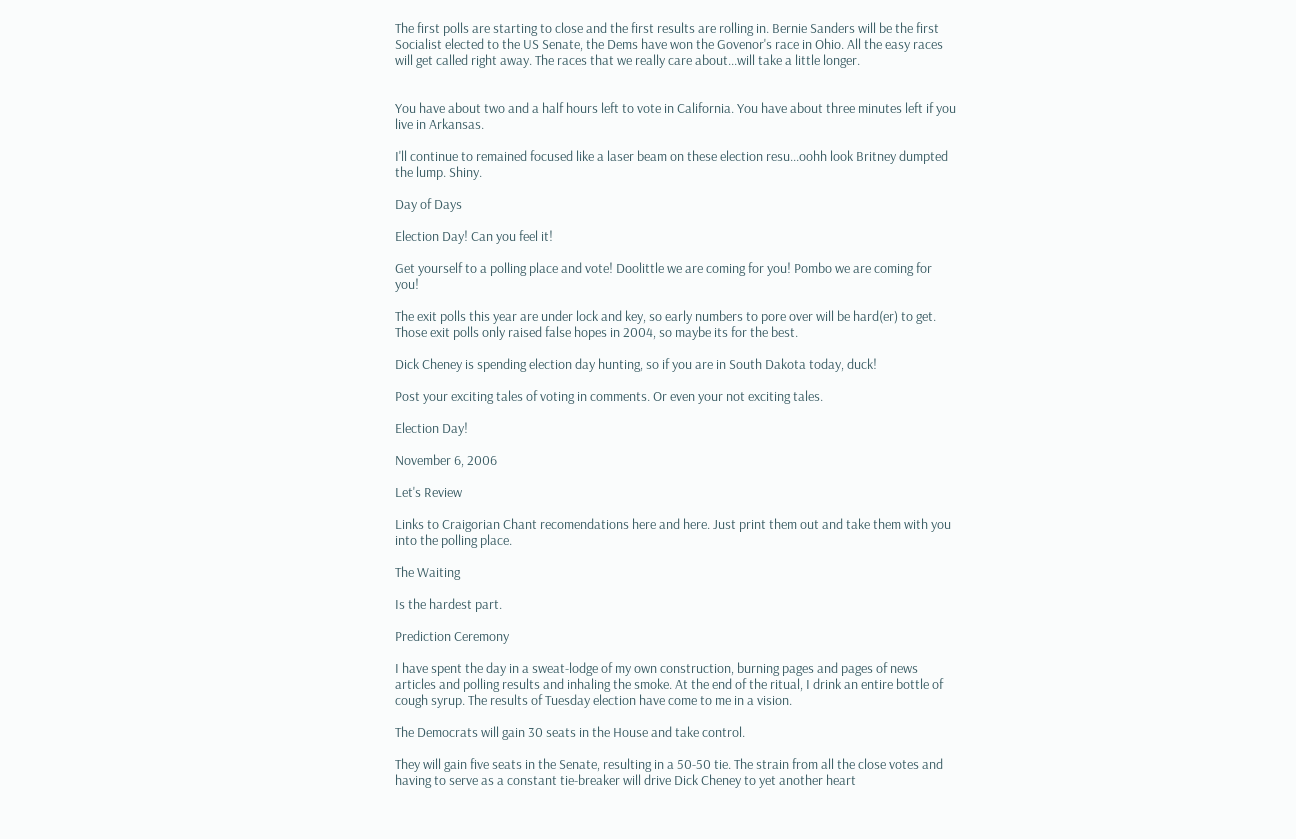The first polls are starting to close and the first results are rolling in. Bernie Sanders will be the first Socialist elected to the US Senate, the Dems have won the Govenor's race in Ohio. All the easy races will get called right away. The races that we really care about...will take a little longer.


You have about two and a half hours left to vote in California. You have about three minutes left if you live in Arkansas.

I'll continue to remained focused like a laser beam on these election resu...oohh look Britney dumpted the lump. Shiny.

Day of Days

Election Day! Can you feel it!

Get yourself to a polling place and vote! Doolittle we are coming for you! Pombo we are coming for you!

The exit polls this year are under lock and key, so early numbers to pore over will be hard(er) to get. Those exit polls only raised false hopes in 2004, so maybe its for the best.

Dick Cheney is spending election day hunting, so if you are in South Dakota today, duck!

Post your exciting tales of voting in comments. Or even your not exciting tales.

Election Day!

November 6, 2006

Let's Review

Links to Craigorian Chant recomendations here and here. Just print them out and take them with you into the polling place.

The Waiting

Is the hardest part.

Prediction Ceremony

I have spent the day in a sweat-lodge of my own construction, burning pages and pages of news articles and polling results and inhaling the smoke. At the end of the ritual, I drink an entire bottle of cough syrup. The results of Tuesday election have come to me in a vision.

The Democrats will gain 30 seats in the House and take control.

They will gain five seats in the Senate, resulting in a 50-50 tie. The strain from all the close votes and having to serve as a constant tie-breaker will drive Dick Cheney to yet another heart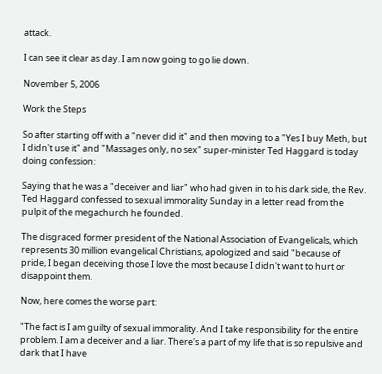attack.

I can see it clear as day. I am now going to go lie down.

November 5, 2006

Work the Steps

So after starting off with a "never did it" and then moving to a "Yes I buy Meth, but I didn't use it" and "Massages only, no sex" super-minister Ted Haggard is today doing confession:

Saying that he was a "deceiver and liar" who had given in to his dark side, the Rev. Ted Haggard confessed to sexual immorality Sunday in a letter read from the pulpit of the megachurch he founded.

The disgraced former president of the National Association of Evangelicals, which represents 30 million evangelical Christians, apologized and said "because of pride, I began deceiving those I love the most because I didn't want to hurt or disappoint them.

Now, here comes the worse part:

"The fact is I am guilty of sexual immorality. And I take responsibility for the entire problem. I am a deceiver and a liar. There's a part of my life that is so repulsive and dark that I have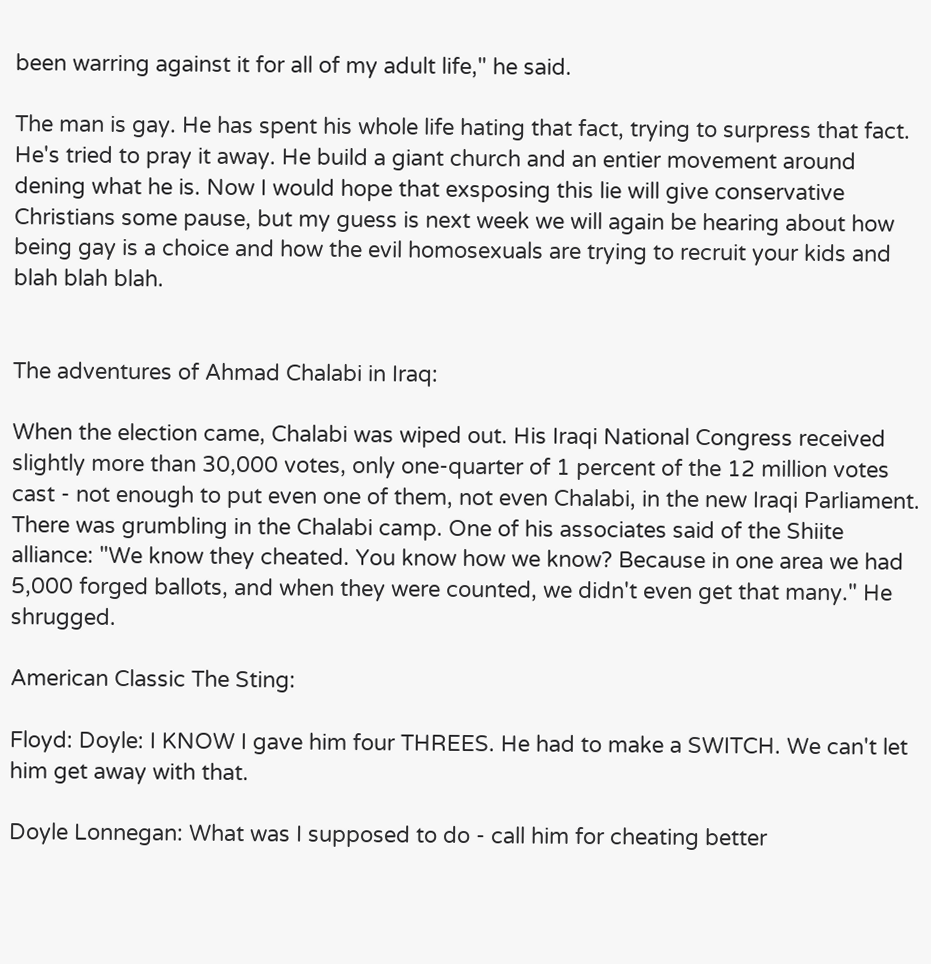been warring against it for all of my adult life," he said.

The man is gay. He has spent his whole life hating that fact, trying to surpress that fact. He's tried to pray it away. He build a giant church and an entier movement around dening what he is. Now I would hope that exsposing this lie will give conservative Christians some pause, but my guess is next week we will again be hearing about how being gay is a choice and how the evil homosexuals are trying to recruit your kids and blah blah blah.


The adventures of Ahmad Chalabi in Iraq:

When the election came, Chalabi was wiped out. His Iraqi National Congress received slightly more than 30,000 votes, only one-quarter of 1 percent of the 12 million votes cast - not enough to put even one of them, not even Chalabi, in the new Iraqi Parliament. There was grumbling in the Chalabi camp. One of his associates said of the Shiite alliance: "We know they cheated. You know how we know? Because in one area we had 5,000 forged ballots, and when they were counted, we didn't even get that many." He shrugged.

American Classic The Sting:

Floyd: Doyle: I KNOW I gave him four THREES. He had to make a SWITCH. We can't let him get away with that.

Doyle Lonnegan: What was I supposed to do - call him for cheating better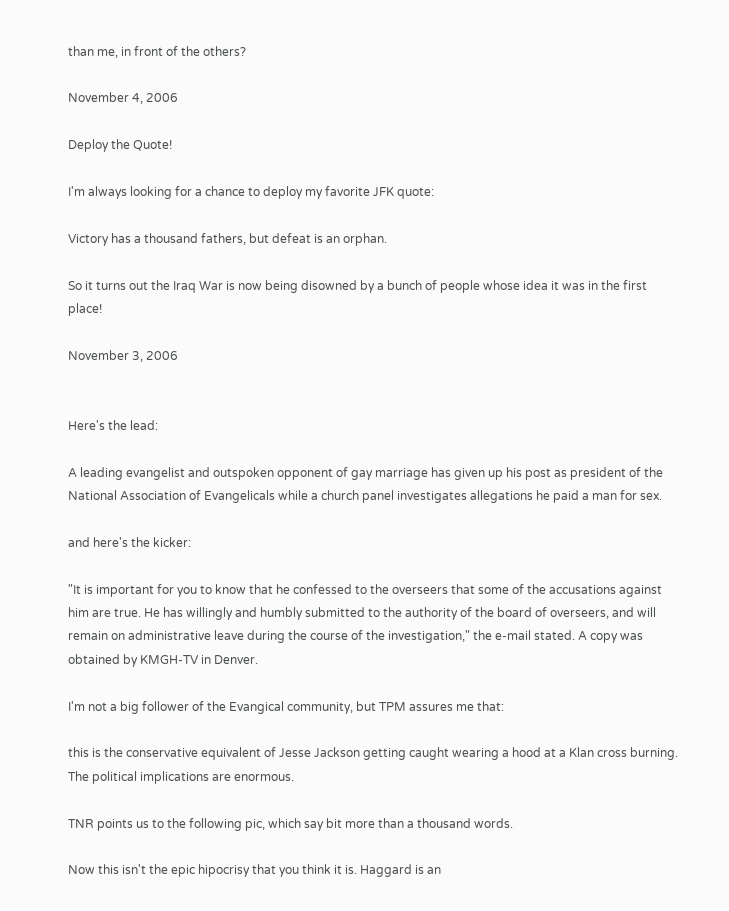than me, in front of the others?

November 4, 2006

Deploy the Quote!

I'm always looking for a chance to deploy my favorite JFK quote:

Victory has a thousand fathers, but defeat is an orphan.

So it turns out the Iraq War is now being disowned by a bunch of people whose idea it was in the first place!

November 3, 2006


Here's the lead:

A leading evangelist and outspoken opponent of gay marriage has given up his post as president of the National Association of Evangelicals while a church panel investigates allegations he paid a man for sex.

and here's the kicker:

"It is important for you to know that he confessed to the overseers that some of the accusations against him are true. He has willingly and humbly submitted to the authority of the board of overseers, and will remain on administrative leave during the course of the investigation," the e-mail stated. A copy was obtained by KMGH-TV in Denver.

I'm not a big follower of the Evangical community, but TPM assures me that:

this is the conservative equivalent of Jesse Jackson getting caught wearing a hood at a Klan cross burning. The political implications are enormous.

TNR points us to the following pic, which say bit more than a thousand words.

Now this isn't the epic hipocrisy that you think it is. Haggard is an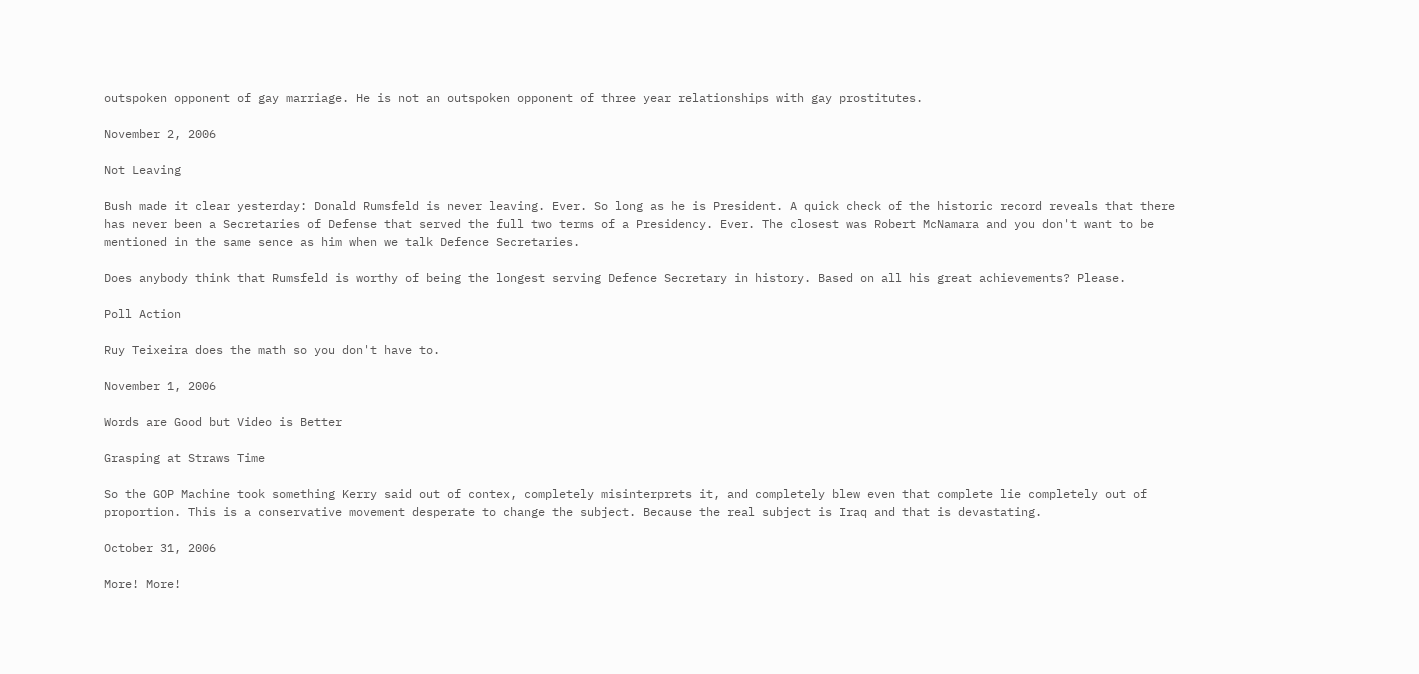outspoken opponent of gay marriage. He is not an outspoken opponent of three year relationships with gay prostitutes.

November 2, 2006

Not Leaving

Bush made it clear yesterday: Donald Rumsfeld is never leaving. Ever. So long as he is President. A quick check of the historic record reveals that there has never been a Secretaries of Defense that served the full two terms of a Presidency. Ever. The closest was Robert McNamara and you don't want to be mentioned in the same sence as him when we talk Defence Secretaries.

Does anybody think that Rumsfeld is worthy of being the longest serving Defence Secretary in history. Based on all his great achievements? Please.

Poll Action

Ruy Teixeira does the math so you don't have to.

November 1, 2006

Words are Good but Video is Better

Grasping at Straws Time

So the GOP Machine took something Kerry said out of contex, completely misinterprets it, and completely blew even that complete lie completely out of proportion. This is a conservative movement desperate to change the subject. Because the real subject is Iraq and that is devastating.

October 31, 2006

More! More!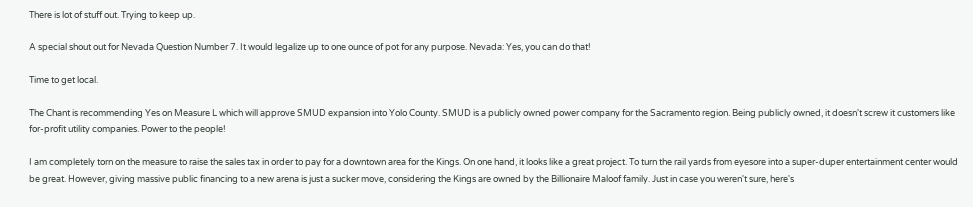There is lot of stuff out. Trying to keep up.

A special shout out for Nevada Question Number 7. It would legalize up to one ounce of pot for any purpose. Nevada: Yes, you can do that!

Time to get local.

The Chant is recommending Yes on Measure L which will approve SMUD expansion into Yolo County. SMUD is a publicly owned power company for the Sacramento region. Being publicly owned, it doesn't screw it customers like for-profit utility companies. Power to the people!

I am completely torn on the measure to raise the sales tax in order to pay for a downtown area for the Kings. On one hand, it looks like a great project. To turn the rail yards from eyesore into a super-duper entertainment center would be great. However, giving massive public financing to a new arena is just a sucker move, considering the Kings are owned by the Billionaire Maloof family. Just in case you weren't sure, here's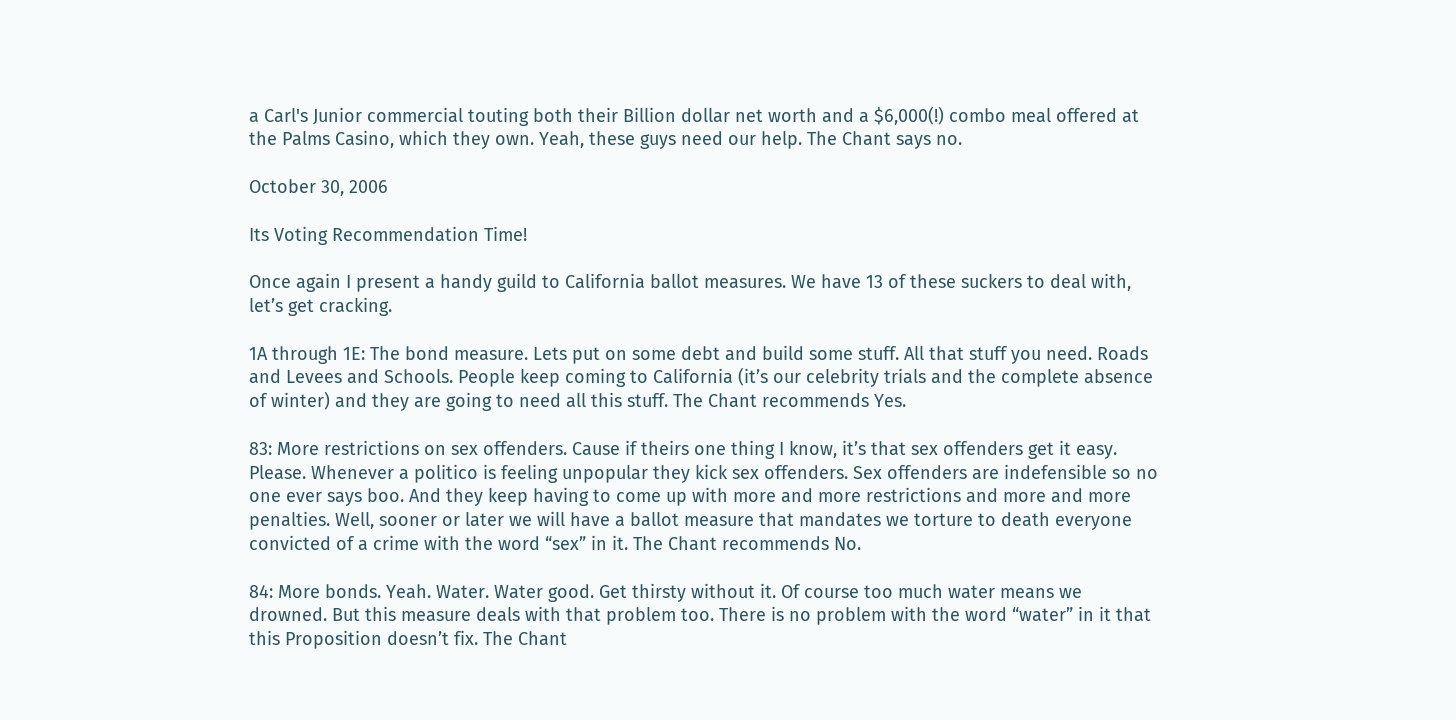a Carl's Junior commercial touting both their Billion dollar net worth and a $6,000(!) combo meal offered at the Palms Casino, which they own. Yeah, these guys need our help. The Chant says no.

October 30, 2006

Its Voting Recommendation Time!

Once again I present a handy guild to California ballot measures. We have 13 of these suckers to deal with, let’s get cracking.

1A through 1E: The bond measure. Lets put on some debt and build some stuff. All that stuff you need. Roads and Levees and Schools. People keep coming to California (it’s our celebrity trials and the complete absence of winter) and they are going to need all this stuff. The Chant recommends Yes.

83: More restrictions on sex offenders. Cause if theirs one thing I know, it’s that sex offenders get it easy. Please. Whenever a politico is feeling unpopular they kick sex offenders. Sex offenders are indefensible so no one ever says boo. And they keep having to come up with more and more restrictions and more and more penalties. Well, sooner or later we will have a ballot measure that mandates we torture to death everyone convicted of a crime with the word “sex” in it. The Chant recommends No.

84: More bonds. Yeah. Water. Water good. Get thirsty without it. Of course too much water means we drowned. But this measure deals with that problem too. There is no problem with the word “water” in it that this Proposition doesn’t fix. The Chant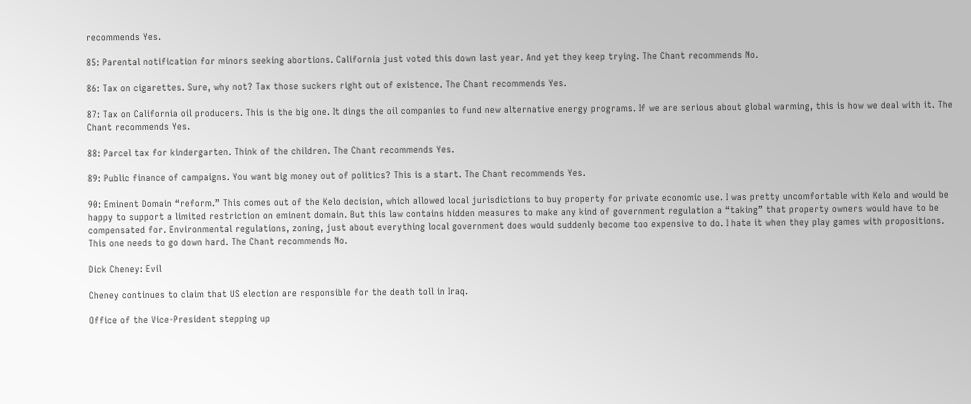recommends Yes.

85: Parental notification for minors seeking abortions. California just voted this down last year. And yet they keep trying. The Chant recommends No.

86: Tax on cigarettes. Sure, why not? Tax those suckers right out of existence. The Chant recommends Yes.

87: Tax on California oil producers. This is the big one. It dings the oil companies to fund new alternative energy programs. If we are serious about global warming, this is how we deal with it. The Chant recommends Yes.

88: Parcel tax for kindergarten. Think of the children. The Chant recommends Yes.

89: Public finance of campaigns. You want big money out of politics? This is a start. The Chant recommends Yes.

90: Eminent Domain “reform.” This comes out of the Kelo decision, which allowed local jurisdictions to buy property for private economic use. I was pretty uncomfortable with Kelo and would be happy to support a limited restriction on eminent domain. But this law contains hidden measures to make any kind of government regulation a “taking” that property owners would have to be compensated for. Environmental regulations, zoning, just about everything local government does would suddenly become too expensive to do. I hate it when they play games with propositions. This one needs to go down hard. The Chant recommends No.

Dick Cheney: Evil

Cheney continues to claim that US election are responsible for the death toll in Iraq.

Office of the Vice-President stepping up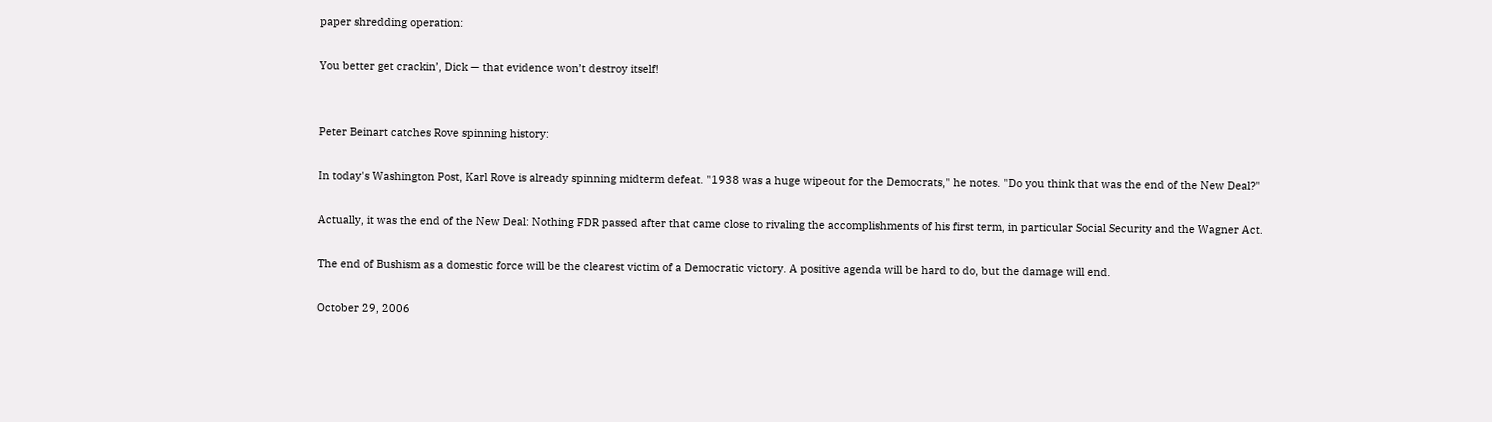paper shredding operation:

You better get crackin’, Dick — that evidence won’t destroy itself!


Peter Beinart catches Rove spinning history:

In today's Washington Post, Karl Rove is already spinning midterm defeat. "1938 was a huge wipeout for the Democrats," he notes. "Do you think that was the end of the New Deal?"

Actually, it was the end of the New Deal: Nothing FDR passed after that came close to rivaling the accomplishments of his first term, in particular Social Security and the Wagner Act.

The end of Bushism as a domestic force will be the clearest victim of a Democratic victory. A positive agenda will be hard to do, but the damage will end.

October 29, 2006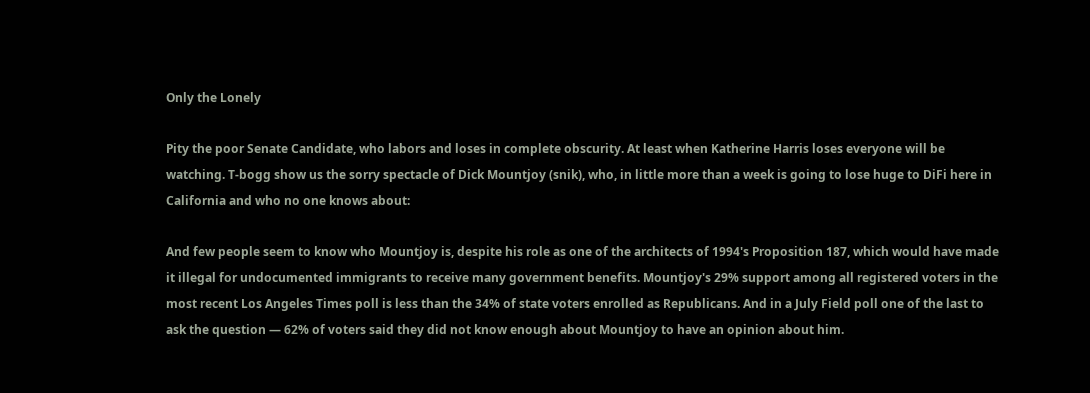Only the Lonely

Pity the poor Senate Candidate, who labors and loses in complete obscurity. At least when Katherine Harris loses everyone will be watching. T-bogg show us the sorry spectacle of Dick Mountjoy (snik), who, in little more than a week is going to lose huge to DiFi here in California and who no one knows about:

And few people seem to know who Mountjoy is, despite his role as one of the architects of 1994's Proposition 187, which would have made it illegal for undocumented immigrants to receive many government benefits. Mountjoy's 29% support among all registered voters in the most recent Los Angeles Times poll is less than the 34% of state voters enrolled as Republicans. And in a July Field poll one of the last to ask the question — 62% of voters said they did not know enough about Mountjoy to have an opinion about him.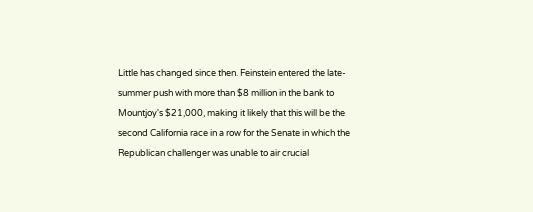Little has changed since then. Feinstein entered the late-summer push with more than $8 million in the bank to Mountjoy's $21,000, making it likely that this will be the second California race in a row for the Senate in which the Republican challenger was unable to air crucial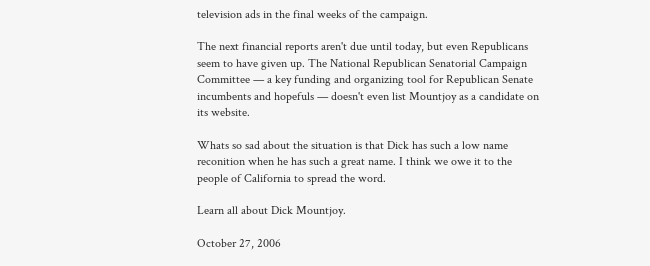television ads in the final weeks of the campaign.

The next financial reports aren't due until today, but even Republicans seem to have given up. The National Republican Senatorial Campaign Committee — a key funding and organizing tool for Republican Senate incumbents and hopefuls — doesn't even list Mountjoy as a candidate on its website.

Whats so sad about the situation is that Dick has such a low name reconition when he has such a great name. I think we owe it to the people of California to spread the word.

Learn all about Dick Mountjoy.

October 27, 2006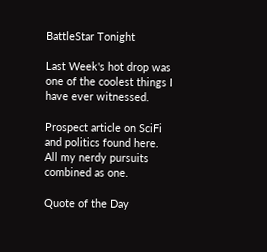BattleStar Tonight

Last Week's hot drop was one of the coolest things I have ever witnessed.

Prospect article on SciFi and politics found here. All my nerdy pursuits combined as one.

Quote of the Day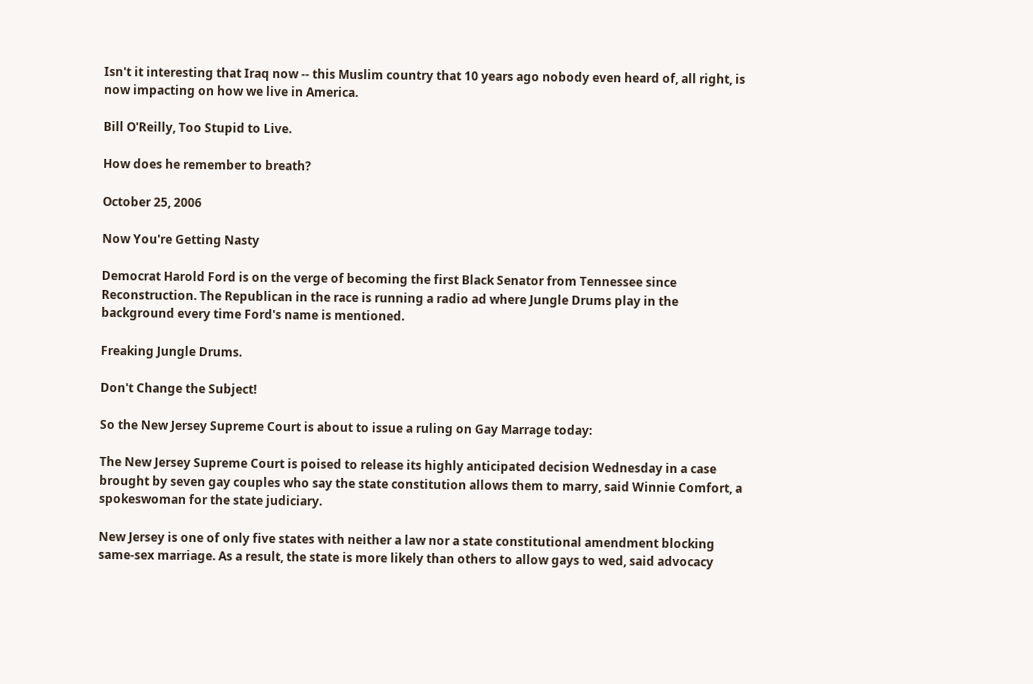Isn't it interesting that Iraq now -- this Muslim country that 10 years ago nobody even heard of, all right, is now impacting on how we live in America.

Bill O'Reilly, Too Stupid to Live.

How does he remember to breath?

October 25, 2006

Now You're Getting Nasty

Democrat Harold Ford is on the verge of becoming the first Black Senator from Tennessee since Reconstruction. The Republican in the race is running a radio ad where Jungle Drums play in the background every time Ford's name is mentioned.

Freaking Jungle Drums.

Don't Change the Subject!

So the New Jersey Supreme Court is about to issue a ruling on Gay Marrage today:

The New Jersey Supreme Court is poised to release its highly anticipated decision Wednesday in a case brought by seven gay couples who say the state constitution allows them to marry, said Winnie Comfort, a spokeswoman for the state judiciary.

New Jersey is one of only five states with neither a law nor a state constitutional amendment blocking same-sex marriage. As a result, the state is more likely than others to allow gays to wed, said advocacy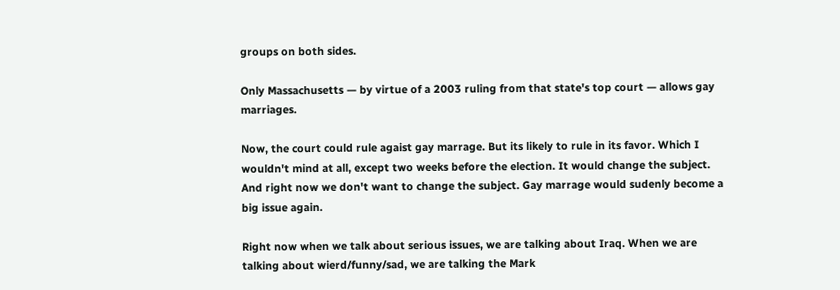groups on both sides.

Only Massachusetts — by virtue of a 2003 ruling from that state's top court — allows gay marriages.

Now, the court could rule agaist gay marrage. But its likely to rule in its favor. Which I wouldn't mind at all, except two weeks before the election. It would change the subject. And right now we don't want to change the subject. Gay marrage would sudenly become a big issue again.

Right now when we talk about serious issues, we are talking about Iraq. When we are talking about wierd/funny/sad, we are talking the Mark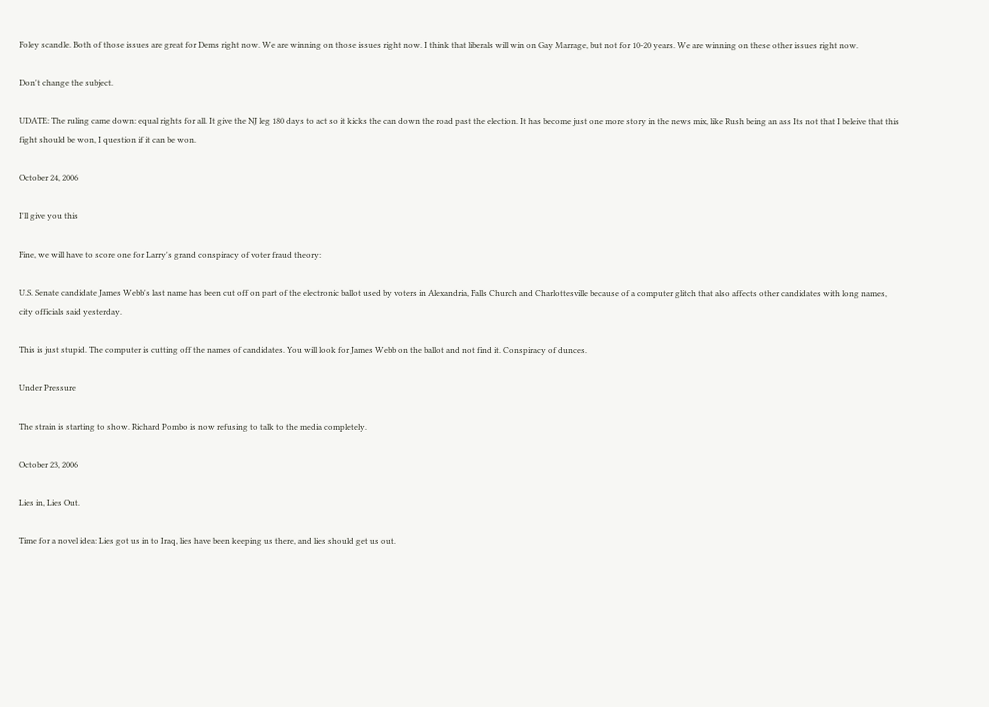Foley scandle. Both of those issues are great for Dems right now. We are winning on those issues right now. I think that liberals will win on Gay Marrage, but not for 10-20 years. We are winning on these other issues right now.

Don't change the subject.

UDATE: The ruling came down: equal rights for all. It give the NJ leg 180 days to act so it kicks the can down the road past the election. It has become just one more story in the news mix, like Rush being an ass Its not that I beleive that this fight should be won, I question if it can be won.

October 24, 2006

I'll give you this

Fine, we will have to score one for Larry's grand conspiracy of voter fraud theory:

U.S. Senate candidate James Webb's last name has been cut off on part of the electronic ballot used by voters in Alexandria, Falls Church and Charlottesville because of a computer glitch that also affects other candidates with long names, city officials said yesterday.

This is just stupid. The computer is cutting off the names of candidates. You will look for James Webb on the ballot and not find it. Conspiracy of dunces.

Under Pressure

The strain is starting to show. Richard Pombo is now refusing to talk to the media completely.

October 23, 2006

Lies in, Lies Out.

Time for a novel idea: Lies got us in to Iraq, lies have been keeping us there, and lies should get us out.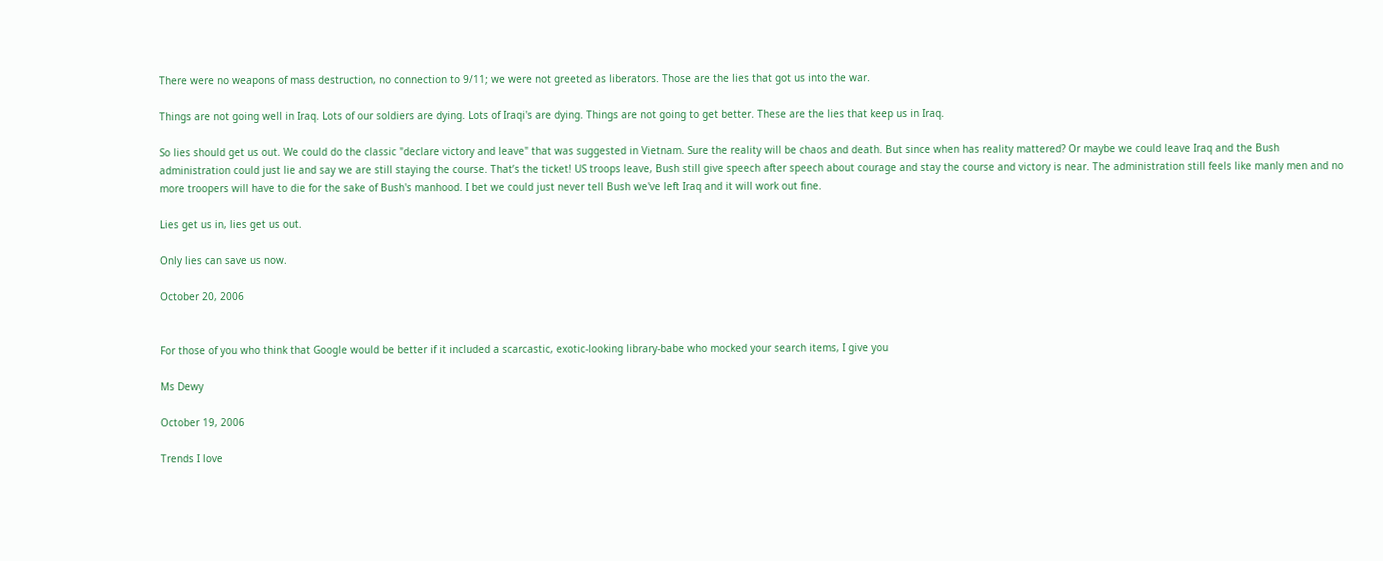There were no weapons of mass destruction, no connection to 9/11; we were not greeted as liberators. Those are the lies that got us into the war.

Things are not going well in Iraq. Lots of our soldiers are dying. Lots of Iraqi's are dying. Things are not going to get better. These are the lies that keep us in Iraq.

So lies should get us out. We could do the classic "declare victory and leave" that was suggested in Vietnam. Sure the reality will be chaos and death. But since when has reality mattered? Or maybe we could leave Iraq and the Bush administration could just lie and say we are still staying the course. That’s the ticket! US troops leave, Bush still give speech after speech about courage and stay the course and victory is near. The administration still feels like manly men and no more troopers will have to die for the sake of Bush's manhood. I bet we could just never tell Bush we've left Iraq and it will work out fine.

Lies get us in, lies get us out.

Only lies can save us now.

October 20, 2006


For those of you who think that Google would be better if it included a scarcastic, exotic-looking library-babe who mocked your search items, I give you

Ms Dewy

October 19, 2006

Trends I love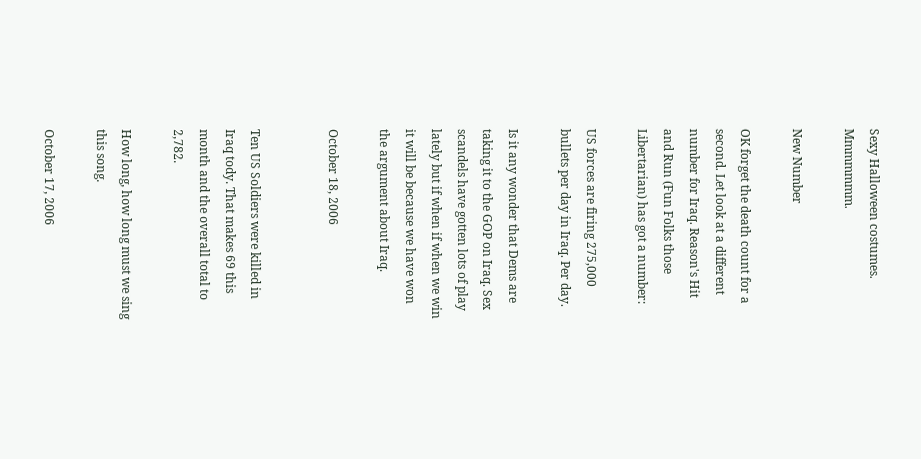Sexy Halloween costumes. Mmmmmmm.

New Number

OK forget the death count for a second. Let look at a different number for Iraq. Reason's Hit and Run (Fun Folks those Libertarian) has got a number:

US forces are firing 275,000 bullets per day in Iraq. Per day.

Is it any wonder that Dems are taking it to the GOP on Iraq. Sex scandels have gotten lots of play lately but if when if when we win it will be because we have won the argument about Iraq.

October 18, 2006


Ten US Soldiers were killed in Iraq tody. That makes 69 this month and the overall total to 2,782.

How long, how long must we sing this song.

October 17, 2006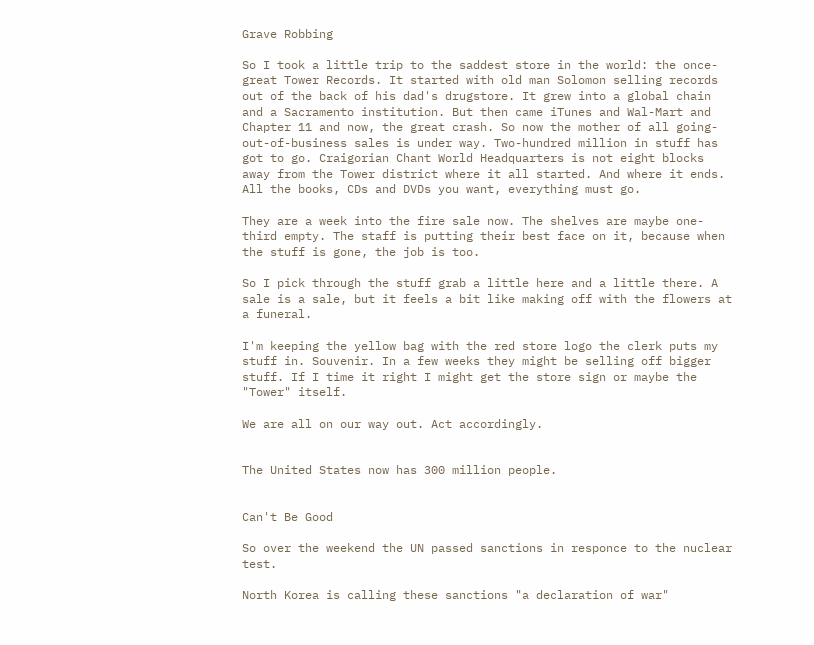Grave Robbing

So I took a little trip to the saddest store in the world: the once-great Tower Records. It started with old man Solomon selling records out of the back of his dad's drugstore. It grew into a global chain and a Sacramento institution. But then came iTunes and Wal-Mart and Chapter 11 and now, the great crash. So now the mother of all going-out-of-business sales is under way. Two-hundred million in stuff has got to go. Craigorian Chant World Headquarters is not eight blocks away from the Tower district where it all started. And where it ends. All the books, CDs and DVDs you want, everything must go.

They are a week into the fire sale now. The shelves are maybe one-third empty. The staff is putting their best face on it, because when the stuff is gone, the job is too.

So I pick through the stuff grab a little here and a little there. A sale is a sale, but it feels a bit like making off with the flowers at a funeral.

I'm keeping the yellow bag with the red store logo the clerk puts my stuff in. Souvenir. In a few weeks they might be selling off bigger stuff. If I time it right I might get the store sign or maybe the "Tower" itself.

We are all on our way out. Act accordingly.


The United States now has 300 million people.


Can't Be Good

So over the weekend the UN passed sanctions in responce to the nuclear test.

North Korea is calling these sanctions "a declaration of war"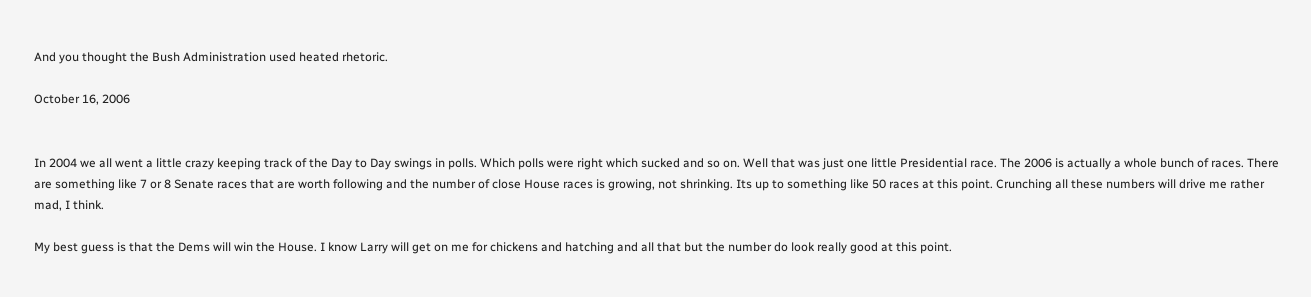And you thought the Bush Administration used heated rhetoric.

October 16, 2006


In 2004 we all went a little crazy keeping track of the Day to Day swings in polls. Which polls were right which sucked and so on. Well that was just one little Presidential race. The 2006 is actually a whole bunch of races. There are something like 7 or 8 Senate races that are worth following and the number of close House races is growing, not shrinking. Its up to something like 50 races at this point. Crunching all these numbers will drive me rather mad, I think.

My best guess is that the Dems will win the House. I know Larry will get on me for chickens and hatching and all that but the number do look really good at this point.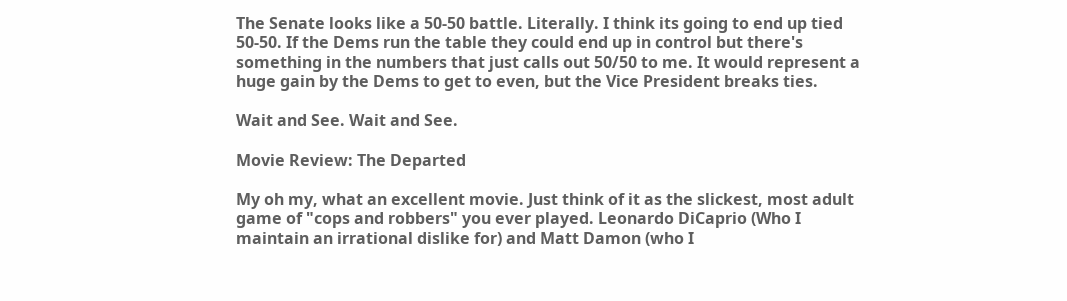The Senate looks like a 50-50 battle. Literally. I think its going to end up tied 50-50. If the Dems run the table they could end up in control but there's something in the numbers that just calls out 50/50 to me. It would represent a huge gain by the Dems to get to even, but the Vice President breaks ties.

Wait and See. Wait and See.

Movie Review: The Departed

My oh my, what an excellent movie. Just think of it as the slickest, most adult game of "cops and robbers" you ever played. Leonardo DiCaprio (Who I maintain an irrational dislike for) and Matt Damon (who I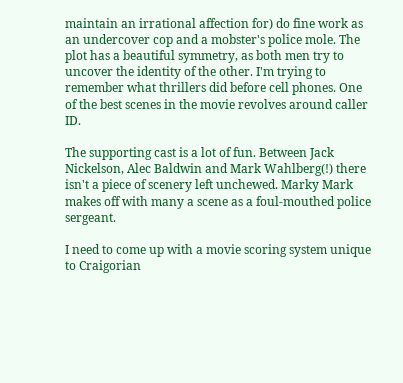maintain an irrational affection for) do fine work as an undercover cop and a mobster's police mole. The plot has a beautiful symmetry, as both men try to uncover the identity of the other. I'm trying to remember what thrillers did before cell phones. One of the best scenes in the movie revolves around caller ID.

The supporting cast is a lot of fun. Between Jack Nickelson, Alec Baldwin and Mark Wahlberg(!) there isn't a piece of scenery left unchewed. Marky Mark makes off with many a scene as a foul-mouthed police sergeant.

I need to come up with a movie scoring system unique to Craigorian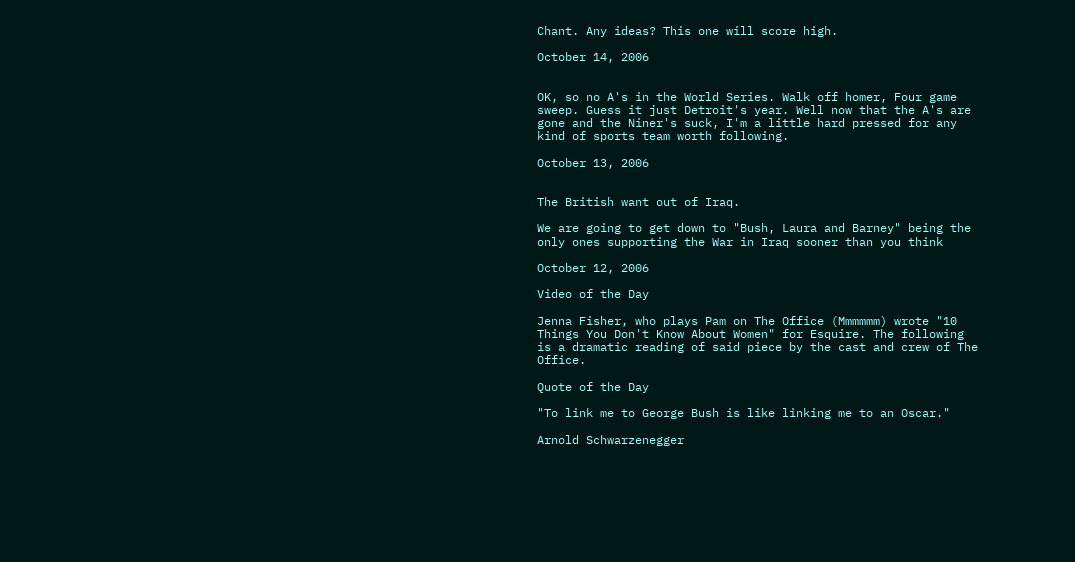Chant. Any ideas? This one will score high.

October 14, 2006


OK, so no A's in the World Series. Walk off homer, Four game sweep. Guess it just Detroit's year. Well now that the A's are gone and the Niner's suck, I'm a little hard pressed for any kind of sports team worth following.

October 13, 2006


The British want out of Iraq.

We are going to get down to "Bush, Laura and Barney" being the only ones supporting the War in Iraq sooner than you think

October 12, 2006

Video of the Day

Jenna Fisher, who plays Pam on The Office (Mmmmmm) wrote "10 Things You Don't Know About Women" for Esquire. The following is a dramatic reading of said piece by the cast and crew of The Office.

Quote of the Day

"To link me to George Bush is like linking me to an Oscar."

Arnold Schwarzenegger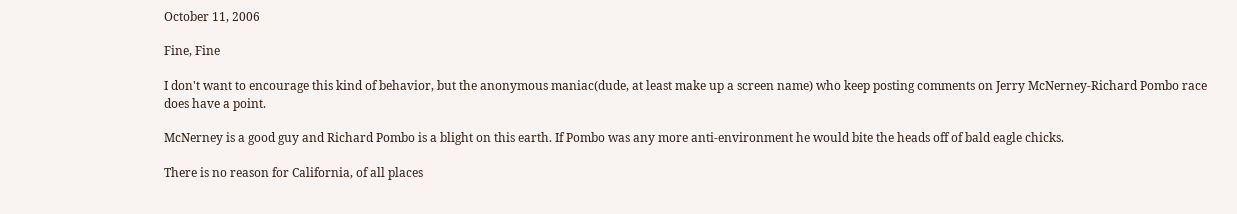October 11, 2006

Fine, Fine

I don't want to encourage this kind of behavior, but the anonymous maniac(dude, at least make up a screen name) who keep posting comments on Jerry McNerney-Richard Pombo race does have a point.

McNerney is a good guy and Richard Pombo is a blight on this earth. If Pombo was any more anti-environment he would bite the heads off of bald eagle chicks.

There is no reason for California, of all places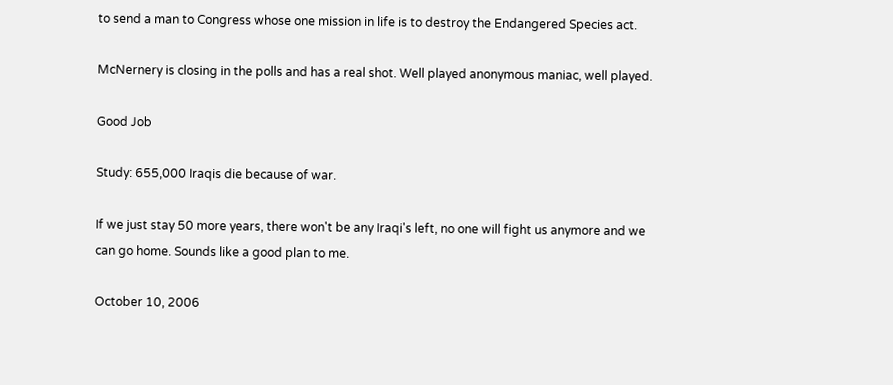to send a man to Congress whose one mission in life is to destroy the Endangered Species act.

McNernery is closing in the polls and has a real shot. Well played anonymous maniac, well played.

Good Job

Study: 655,000 Iraqis die because of war.

If we just stay 50 more years, there won't be any Iraqi's left, no one will fight us anymore and we can go home. Sounds like a good plan to me.

October 10, 2006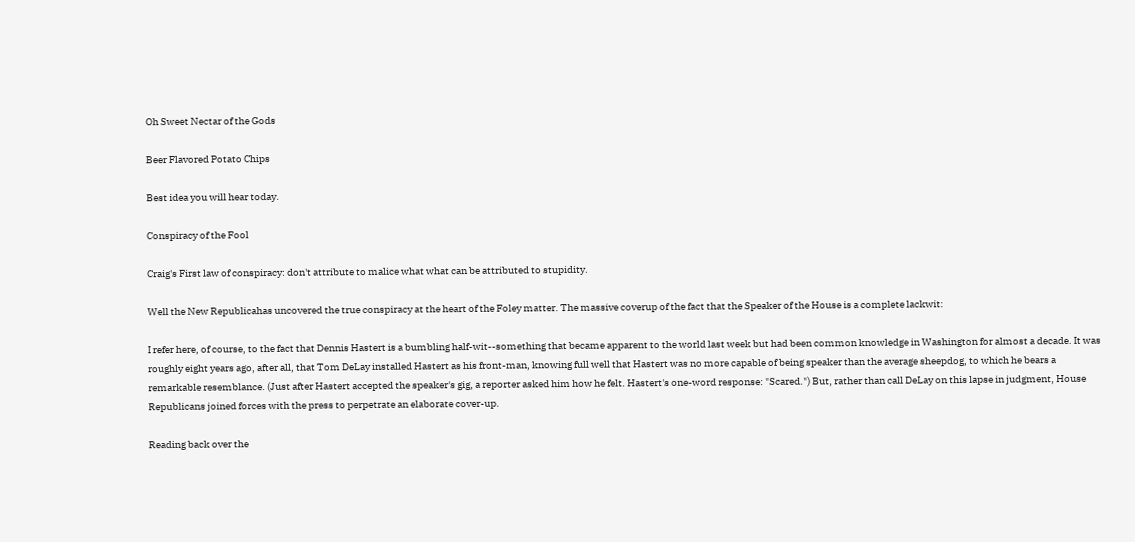Oh Sweet Nectar of the Gods

Beer Flavored Potato Chips

Best idea you will hear today.

Conspiracy of the Fool

Craig's First law of conspiracy: don't attribute to malice what what can be attributed to stupidity.

Well the New Republicahas uncovered the true conspiracy at the heart of the Foley matter. The massive coverup of the fact that the Speaker of the House is a complete lackwit:

I refer here, of course, to the fact that Dennis Hastert is a bumbling half-wit--something that became apparent to the world last week but had been common knowledge in Washington for almost a decade. It was roughly eight years ago, after all, that Tom DeLay installed Hastert as his front-man, knowing full well that Hastert was no more capable of being speaker than the average sheepdog, to which he bears a remarkable resemblance. (Just after Hastert accepted the speaker's gig, a reporter asked him how he felt. Hastert's one-word response: "Scared.") But, rather than call DeLay on this lapse in judgment, House Republicans joined forces with the press to perpetrate an elaborate cover-up.

Reading back over the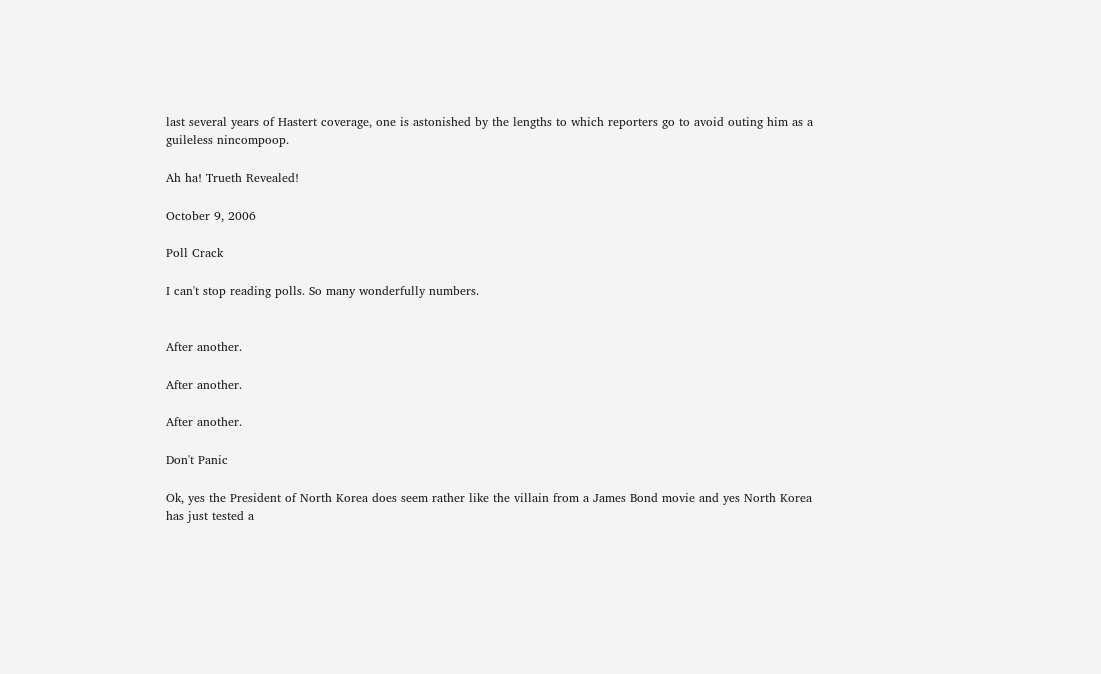last several years of Hastert coverage, one is astonished by the lengths to which reporters go to avoid outing him as a guileless nincompoop.

Ah ha! Trueth Revealed!

October 9, 2006

Poll Crack

I can't stop reading polls. So many wonderfully numbers.


After another.

After another.

After another.

Don't Panic

Ok, yes the President of North Korea does seem rather like the villain from a James Bond movie and yes North Korea has just tested a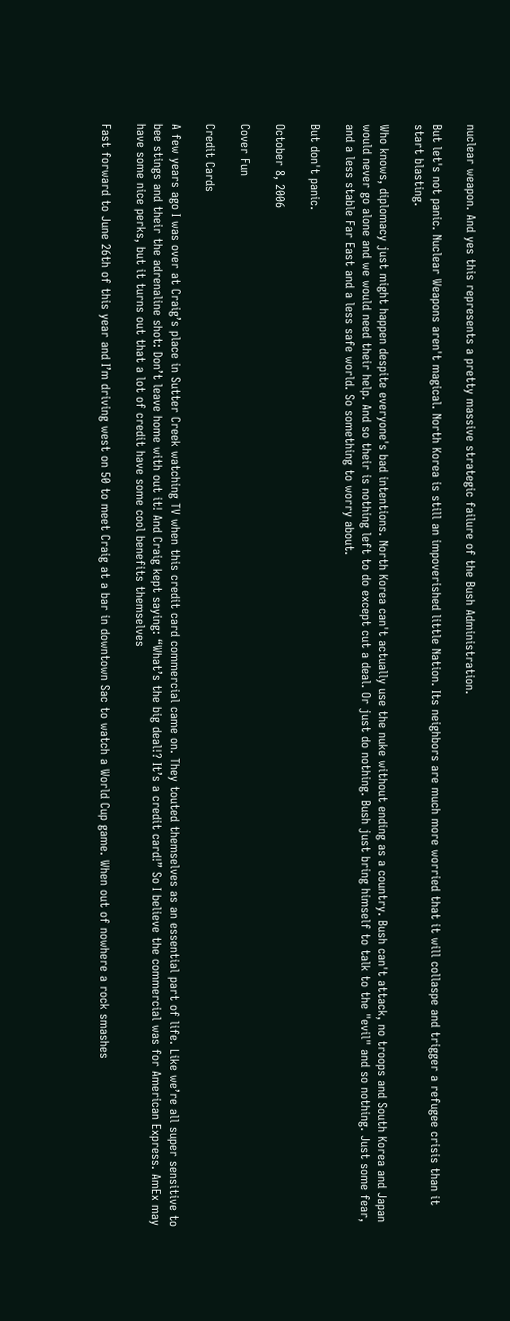nuclear weapon. And yes this represents a pretty massive strategic failure of the Bush Administration.

But let's not panic. Nuclear Weapons aren't magical. North Korea is still an impoverished little Nation. Its neighbors are much more worried that it will collaspe and trigger a refugee crisis than it start blasting.

Who knows, diplomacy just might happen despite everyone's bad intentions. North Korea can't actually use the nuke without ending as a country. Bush can't attack, no troops and South Korea and Japan would never go alone and we would need their help. And so their is nothing left to do except cut a deal. Or just do nothing. Bush just bring himself to talk to the "evil" and so nothing. Just some fear, and a less stable Far East and a less safe world. So something to worry about.

But don't panic.

October 8, 2006

Cover Fun

Credit Cards

A few years ago I was over at Craig’s place in Sutter Creek watching TV when this credit card commercial came on. They touted themselves as an essential part of life. Like we’re all super sensitive to bee stings and their the adrenaline shot: Don’t leave home with out it! And Craig kept saying: “What’s the big deal!? It’s a credit card!” So I believe the commercial was for American Express. AmEx may have some nice perks, but it turns out that a lot of credit have some cool benefits themselves

Fast forward to June 26th of this year and I’m driving west on 50 to meet Craig at a bar in downtown Sac to watch a World Cup game. When out of nowhere a rock smashes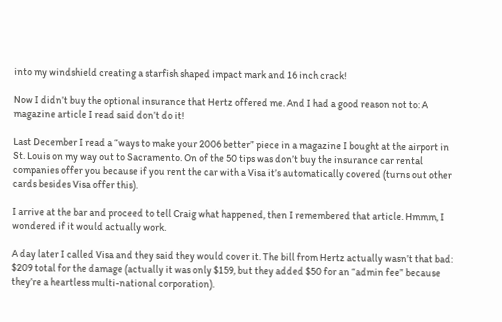into my windshield creating a starfish shaped impact mark and 16 inch crack!

Now I didn’t buy the optional insurance that Hertz offered me. And I had a good reason not to: A magazine article I read said don’t do it!

Last December I read a “ways to make your 2006 better” piece in a magazine I bought at the airport in St. Louis on my way out to Sacramento. On of the 50 tips was don’t buy the insurance car rental companies offer you because if you rent the car with a Visa it’s automatically covered (turns out other cards besides Visa offer this).

I arrive at the bar and proceed to tell Craig what happened, then I remembered that article. Hmmm, I wondered if it would actually work.

A day later I called Visa and they said they would cover it. The bill from Hertz actually wasn’t that bad: $209 total for the damage (actually it was only $159, but they added $50 for an “admin fee” because they’re a heartless multi-national corporation).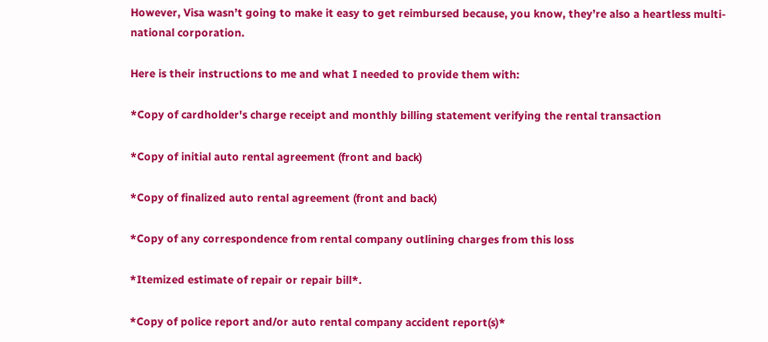However, Visa wasn’t going to make it easy to get reimbursed because, you know, they’re also a heartless multi-national corporation.

Here is their instructions to me and what I needed to provide them with:

*Copy of cardholder's charge receipt and monthly billing statement verifying the rental transaction

*Copy of initial auto rental agreement (front and back)

*Copy of finalized auto rental agreement (front and back)

*Copy of any correspondence from rental company outlining charges from this loss

*Itemized estimate of repair or repair bill*.

*Copy of police report and/or auto rental company accident report(s)*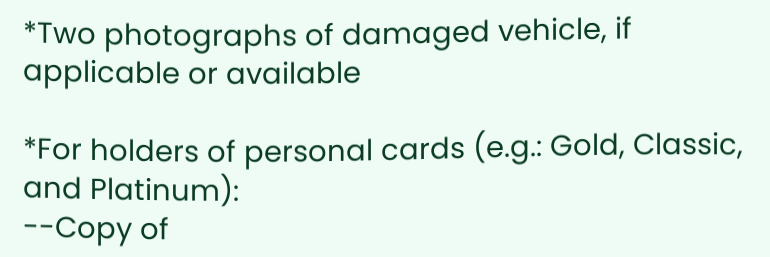*Two photographs of damaged vehicle, if applicable or available

*For holders of personal cards (e.g.: Gold, Classic, and Platinum):
--Copy of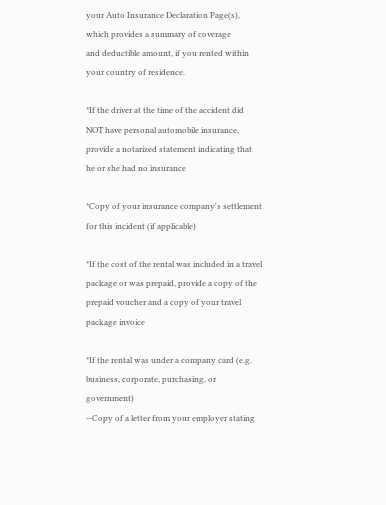your Auto Insurance Declaration Page(s), which provides a summary of coverage
and deductible amount, if you rented within your country of residence.

*If the driver at the time of the accident did NOT have personal automobile insurance, provide a notarized statement indicating that he or she had no insurance

*Copy of your insurance company's settlement for this incident (if applicable)

*If the cost of the rental was included in a travel package or was prepaid, provide a copy of the prepaid voucher and a copy of your travel package invoice

*If the rental was under a company card (e.g. business, corporate, purchasing, or government)
--Copy of a letter from your employer stating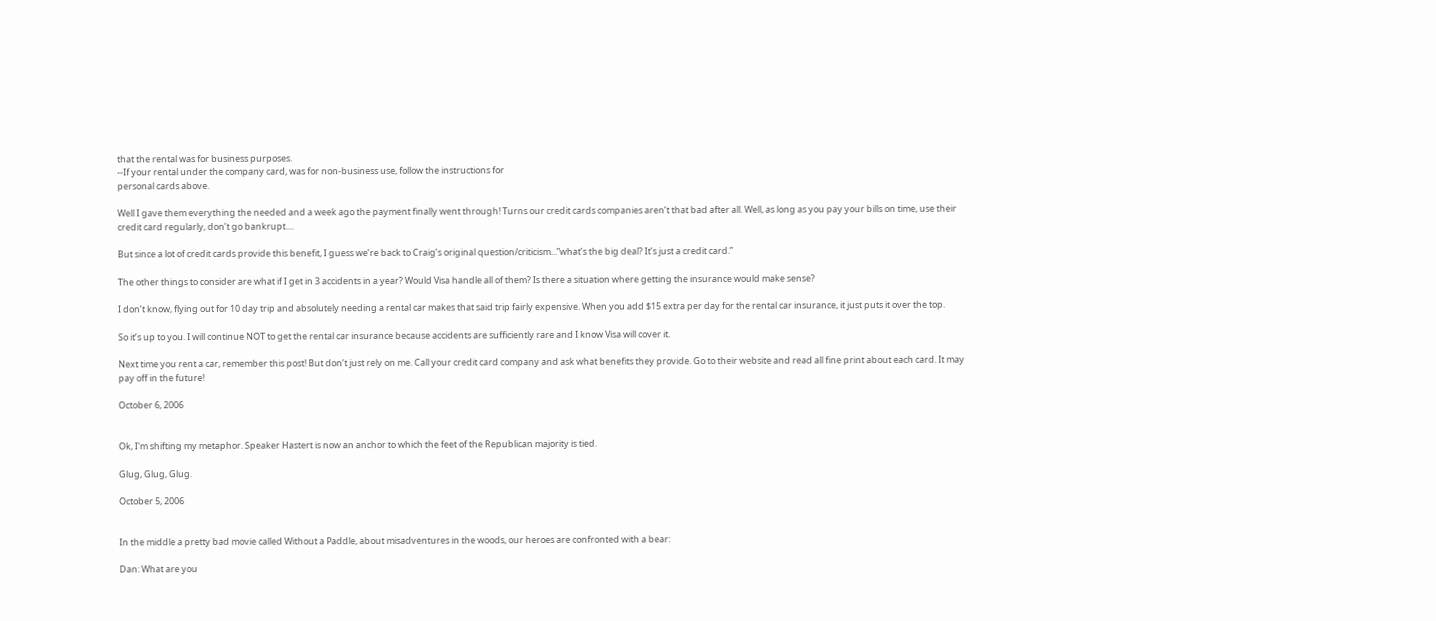that the rental was for business purposes.
--If your rental under the company card, was for non-business use, follow the instructions for
personal cards above.

Well I gave them everything the needed and a week ago the payment finally went through! Turns our credit cards companies aren’t that bad after all. Well, as long as you pay your bills on time, use their credit card regularly, don’t go bankrupt....

But since a lot of credit cards provide this benefit, I guess we’re back to Craig’s original question/criticism...”what’s the big deal? It’s just a credit card.”

The other things to consider are what if I get in 3 accidents in a year? Would Visa handle all of them? Is there a situation where getting the insurance would make sense?

I don’t know, flying out for 10 day trip and absolutely needing a rental car makes that said trip fairly expensive. When you add $15 extra per day for the rental car insurance, it just puts it over the top.

So it’s up to you. I will continue NOT to get the rental car insurance because accidents are sufficiently rare and I know Visa will cover it.

Next time you rent a car, remember this post! But don’t just rely on me. Call your credit card company and ask what benefits they provide. Go to their website and read all fine print about each card. It may pay off in the future!

October 6, 2006


Ok, I'm shifting my metaphor. Speaker Hastert is now an anchor to which the feet of the Republican majority is tied.

Glug, Glug, Glug.

October 5, 2006


In the middle a pretty bad movie called Without a Paddle, about misadventures in the woods, our heroes are confronted with a bear:

Dan: What are you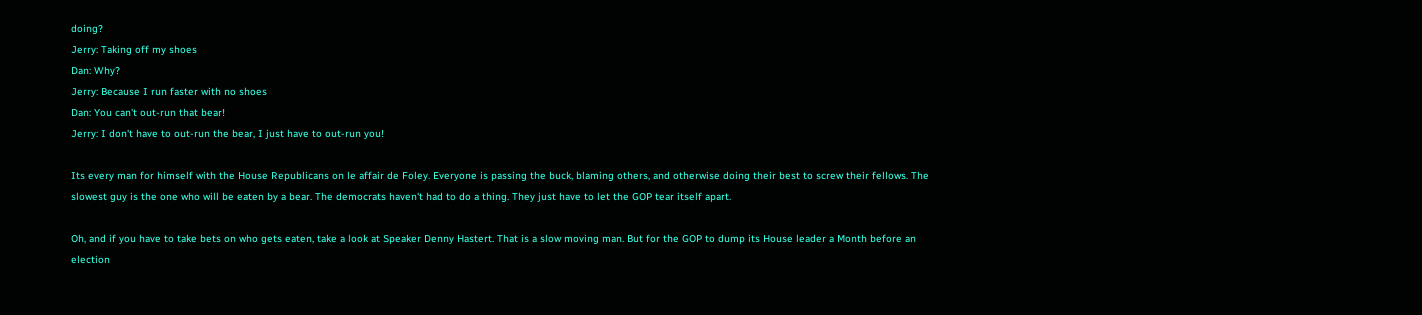doing?
Jerry: Taking off my shoes
Dan: Why?
Jerry: Because I run faster with no shoes
Dan: You can't out-run that bear!
Jerry: I don't have to out-run the bear, I just have to out-run you!

Its every man for himself with the House Republicans on le affair de Foley. Everyone is passing the buck, blaming others, and otherwise doing their best to screw their fellows. The slowest guy is the one who will be eaten by a bear. The democrats haven't had to do a thing. They just have to let the GOP tear itself apart.

Oh, and if you have to take bets on who gets eaten, take a look at Speaker Denny Hastert. That is a slow moving man. But for the GOP to dump its House leader a Month before an election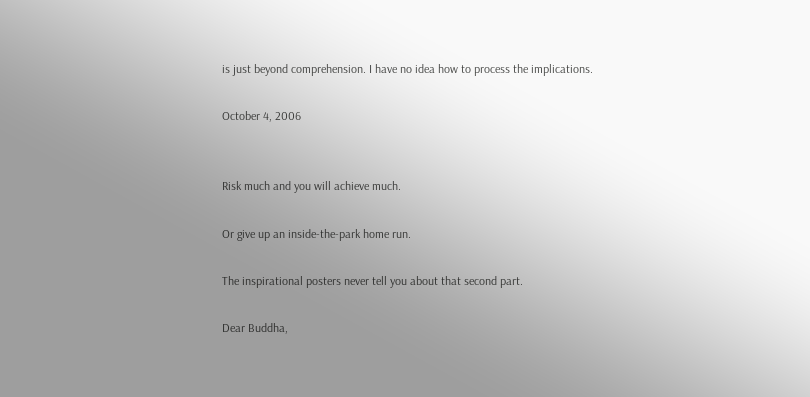is just beyond comprehension. I have no idea how to process the implications.

October 4, 2006


Risk much and you will achieve much.

Or give up an inside-the-park home run.

The inspirational posters never tell you about that second part.

Dear Buddha,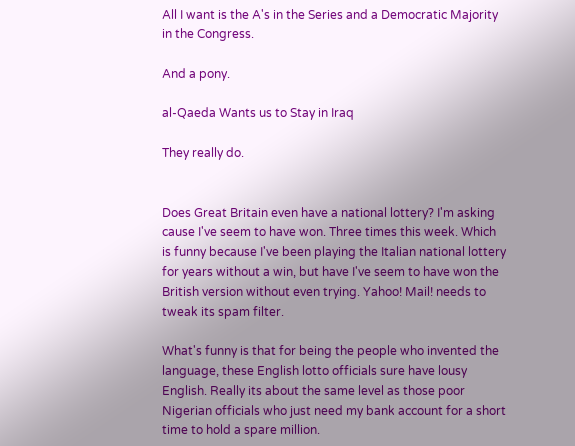All I want is the A's in the Series and a Democratic Majority in the Congress.

And a pony.

al-Qaeda Wants us to Stay in Iraq

They really do.


Does Great Britain even have a national lottery? I'm asking cause I've seem to have won. Three times this week. Which is funny because I've been playing the Italian national lottery for years without a win, but have I've seem to have won the British version without even trying. Yahoo! Mail! needs to tweak its spam filter.

What's funny is that for being the people who invented the language, these English lotto officials sure have lousy English. Really its about the same level as those poor Nigerian officials who just need my bank account for a short time to hold a spare million.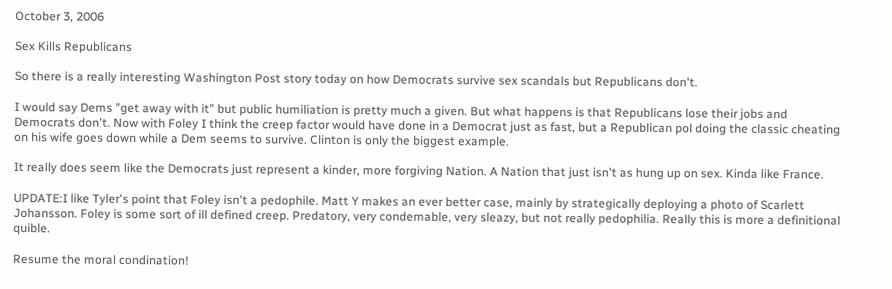October 3, 2006

Sex Kills Republicans

So there is a really interesting Washington Post story today on how Democrats survive sex scandals but Republicans don't.

I would say Dems "get away with it" but public humiliation is pretty much a given. But what happens is that Republicans lose their jobs and Democrats don't. Now with Foley I think the creep factor would have done in a Democrat just as fast, but a Republican pol doing the classic cheating on his wife goes down while a Dem seems to survive. Clinton is only the biggest example.

It really does seem like the Democrats just represent a kinder, more forgiving Nation. A Nation that just isn't as hung up on sex. Kinda like France.

UPDATE:I like Tyler's point that Foley isn't a pedophile. Matt Y makes an ever better case, mainly by strategically deploying a photo of Scarlett Johansson. Foley is some sort of ill defined creep. Predatory, very condemable, very sleazy, but not really pedophilia. Really this is more a definitional quible.

Resume the moral condination!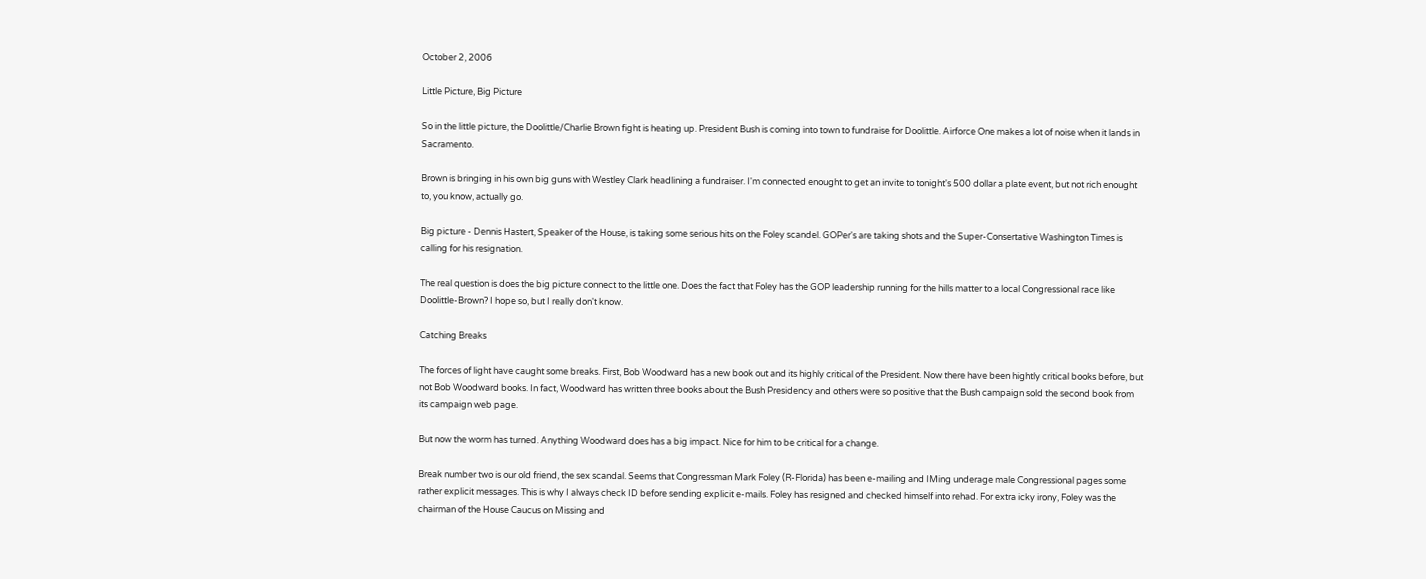October 2, 2006

Little Picture, Big Picture

So in the little picture, the Doolittle/Charlie Brown fight is heating up. President Bush is coming into town to fundraise for Doolittle. Airforce One makes a lot of noise when it lands in Sacramento.

Brown is bringing in his own big guns with Westley Clark headlining a fundraiser. I'm connected enought to get an invite to tonight's 500 dollar a plate event, but not rich enought to, you know, actually go.

Big picture - Dennis Hastert, Speaker of the House, is taking some serious hits on the Foley scandel. GOPer's are taking shots and the Super-Consertative Washington Times is calling for his resignation.

The real question is does the big picture connect to the little one. Does the fact that Foley has the GOP leadership running for the hills matter to a local Congressional race like Doolittle-Brown? I hope so, but I really don't know.

Catching Breaks

The forces of light have caught some breaks. First, Bob Woodward has a new book out and its highly critical of the President. Now there have been hightly critical books before, but not Bob Woodward books. In fact, Woodward has written three books about the Bush Presidency and others were so positive that the Bush campaign sold the second book from its campaign web page.

But now the worm has turned. Anything Woodward does has a big impact. Nice for him to be critical for a change.

Break number two is our old friend, the sex scandal. Seems that Congressman Mark Foley (R-Florida) has been e-mailing and IMing underage male Congressional pages some rather explicit messages. This is why I always check ID before sending explicit e-mails. Foley has resigned and checked himself into rehad. For extra icky irony, Foley was the chairman of the House Caucus on Missing and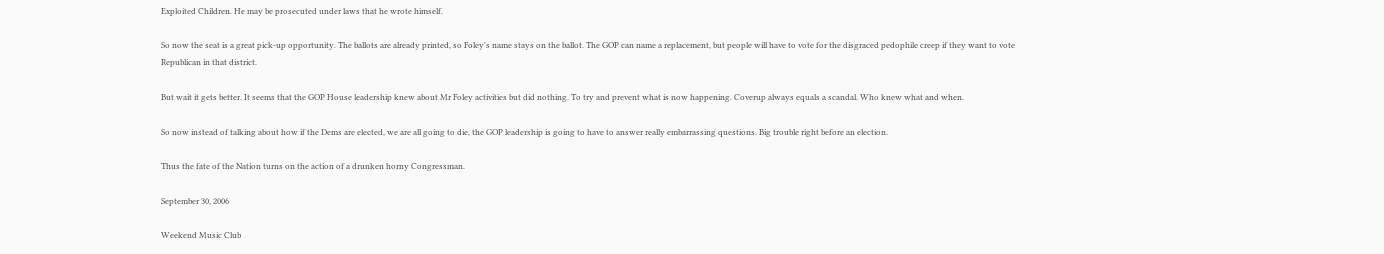Exploited Children. He may be prosecuted under laws that he wrote himself.

So now the seat is a great pick-up opportunity. The ballots are already printed, so Foley's name stays on the ballot. The GOP can name a replacement, but people will have to vote for the disgraced pedophile creep if they want to vote Republican in that district.

But wait it gets better. It seems that the GOP House leadership knew about Mr Foley activities but did nothing. To try and prevent what is now happening. Coverup always equals a scandal. Who knew what and when.

So now instead of talking about how if the Dems are elected, we are all going to die, the GOP leadership is going to have to answer really embarrassing questions. Big trouble right before an election.

Thus the fate of the Nation turns on the action of a drunken horny Congressman.

September 30, 2006

Weekend Music Club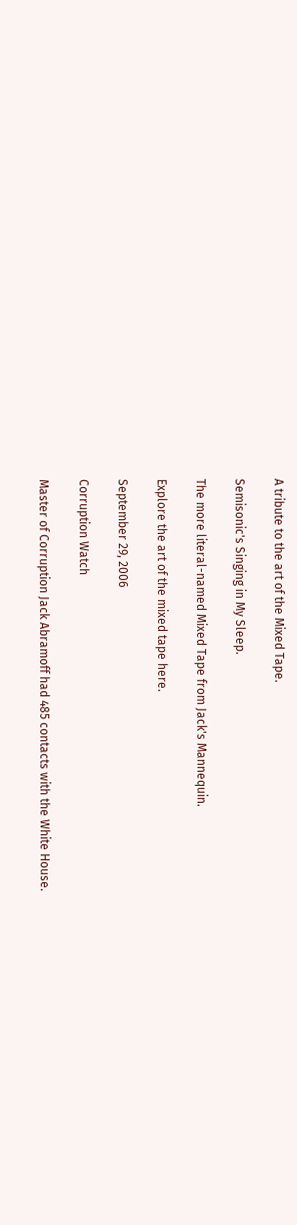A tribute to the art of the Mixed Tape.

Semisonic's Singing in My Sleep.

The more literal-named Mixed Tape from Jack's Mannequin.

Explore the art of the mixed tape here.

September 29, 2006

Corruption Watch

Master of Corruption Jack Abramoff had 485 contacts with the White House.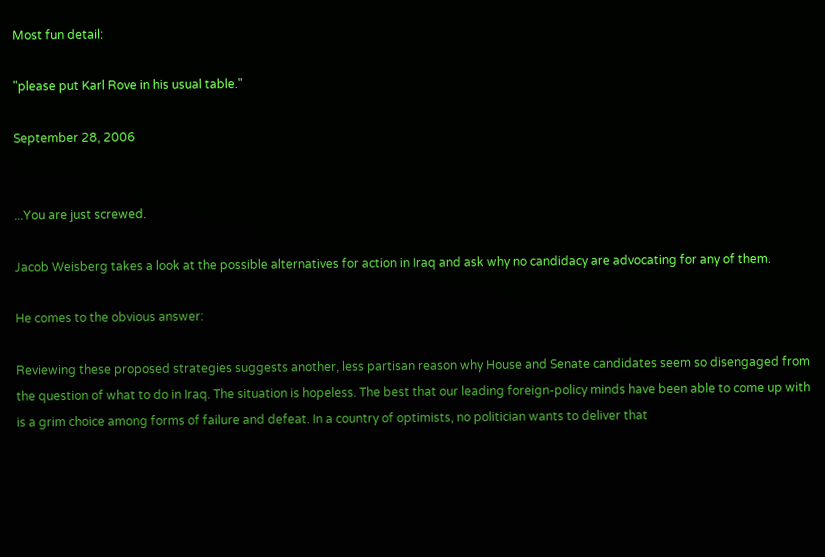Most fun detail:

"please put Karl Rove in his usual table."

September 28, 2006


...You are just screwed.

Jacob Weisberg takes a look at the possible alternatives for action in Iraq and ask why no candidacy are advocating for any of them.

He comes to the obvious answer:

Reviewing these proposed strategies suggests another, less partisan reason why House and Senate candidates seem so disengaged from the question of what to do in Iraq. The situation is hopeless. The best that our leading foreign-policy minds have been able to come up with is a grim choice among forms of failure and defeat. In a country of optimists, no politician wants to deliver that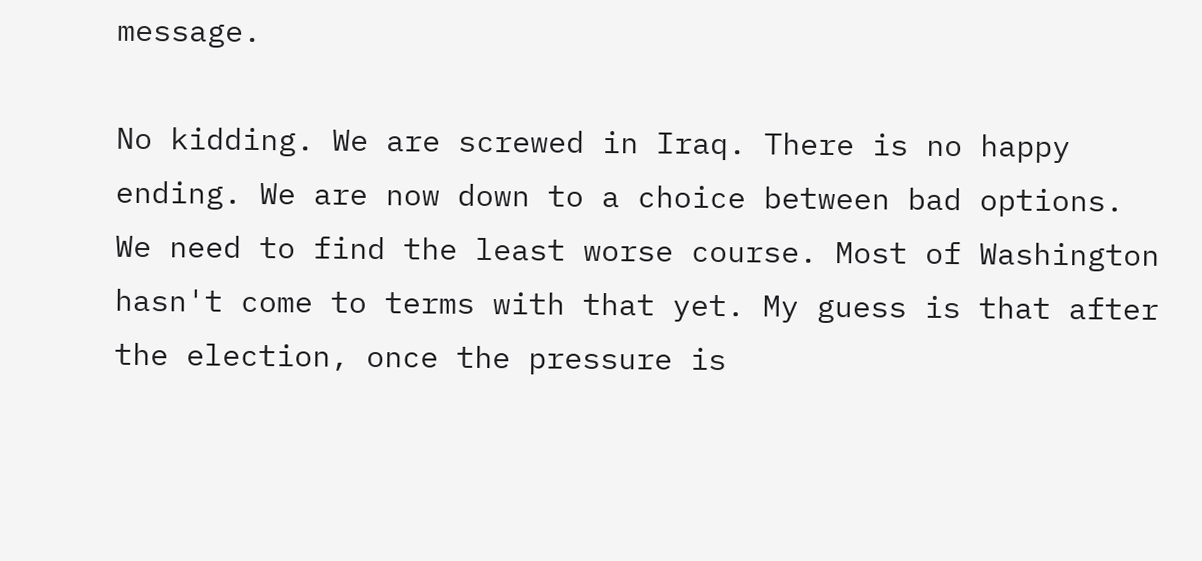message.

No kidding. We are screwed in Iraq. There is no happy ending. We are now down to a choice between bad options. We need to find the least worse course. Most of Washington hasn't come to terms with that yet. My guess is that after the election, once the pressure is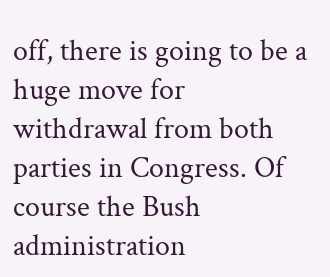off, there is going to be a huge move for withdrawal from both parties in Congress. Of course the Bush administration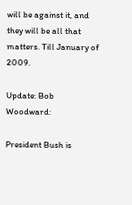will be against it, and they will be all that matters. Till January of 2009.

Update: Bob Woodward:

President Bush is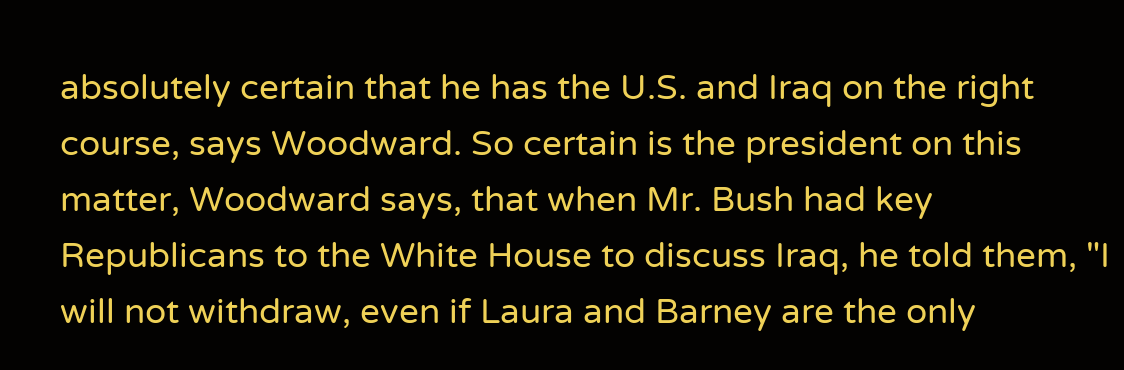absolutely certain that he has the U.S. and Iraq on the right course, says Woodward. So certain is the president on this matter, Woodward says, that when Mr. Bush had key Republicans to the White House to discuss Iraq, he told them, "I will not withdraw, even if Laura and Barney are the only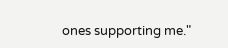ones supporting me."